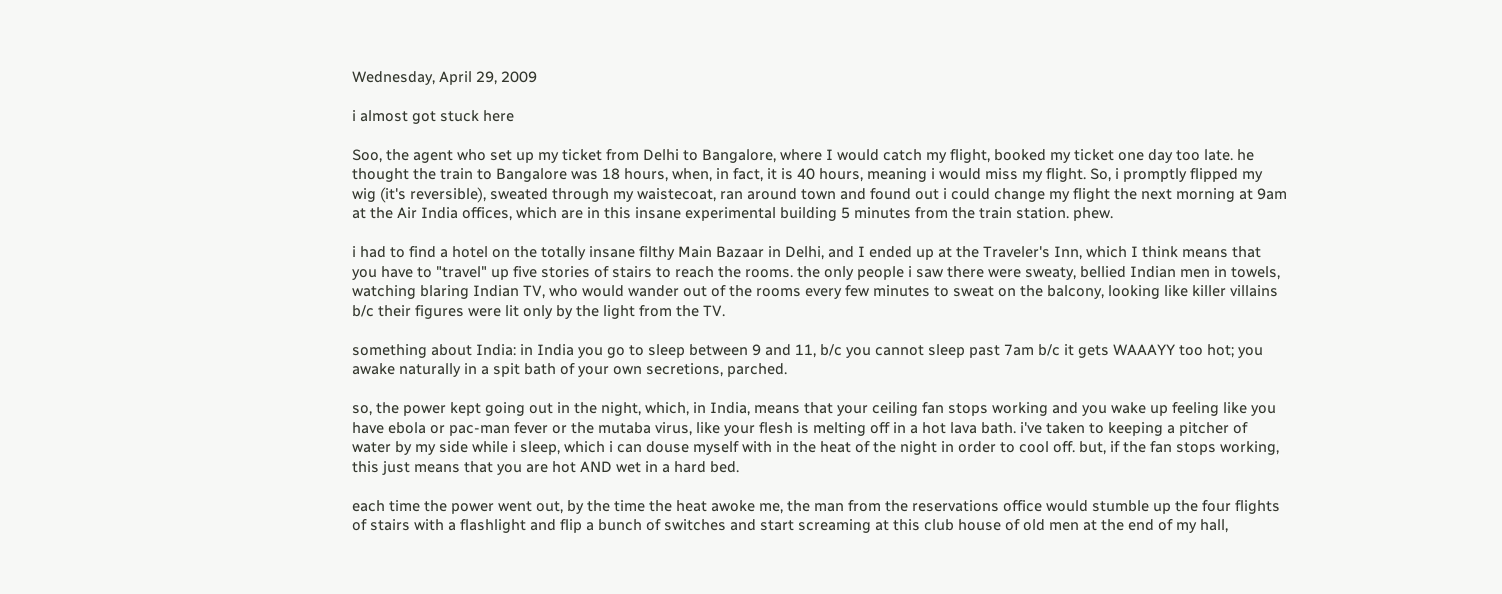Wednesday, April 29, 2009

i almost got stuck here

Soo, the agent who set up my ticket from Delhi to Bangalore, where I would catch my flight, booked my ticket one day too late. he thought the train to Bangalore was 18 hours, when, in fact, it is 40 hours, meaning i would miss my flight. So, i promptly flipped my wig (it's reversible), sweated through my waistecoat, ran around town and found out i could change my flight the next morning at 9am at the Air India offices, which are in this insane experimental building 5 minutes from the train station. phew.

i had to find a hotel on the totally insane filthy Main Bazaar in Delhi, and I ended up at the Traveler's Inn, which I think means that you have to "travel" up five stories of stairs to reach the rooms. the only people i saw there were sweaty, bellied Indian men in towels, watching blaring Indian TV, who would wander out of the rooms every few minutes to sweat on the balcony, looking like killer villains b/c their figures were lit only by the light from the TV.

something about India: in India you go to sleep between 9 and 11, b/c you cannot sleep past 7am b/c it gets WAAAYY too hot; you awake naturally in a spit bath of your own secretions, parched.

so, the power kept going out in the night, which, in India, means that your ceiling fan stops working and you wake up feeling like you have ebola or pac-man fever or the mutaba virus, like your flesh is melting off in a hot lava bath. i've taken to keeping a pitcher of water by my side while i sleep, which i can douse myself with in the heat of the night in order to cool off. but, if the fan stops working, this just means that you are hot AND wet in a hard bed.

each time the power went out, by the time the heat awoke me, the man from the reservations office would stumble up the four flights of stairs with a flashlight and flip a bunch of switches and start screaming at this club house of old men at the end of my hall,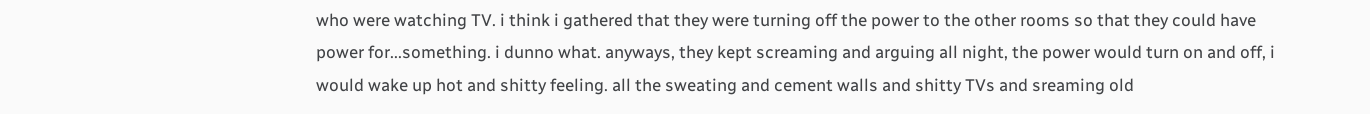who were watching TV. i think i gathered that they were turning off the power to the other rooms so that they could have power for...something. i dunno what. anyways, they kept screaming and arguing all night, the power would turn on and off, i would wake up hot and shitty feeling. all the sweating and cement walls and shitty TVs and sreaming old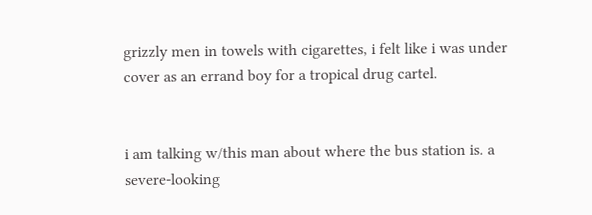grizzly men in towels with cigarettes, i felt like i was under cover as an errand boy for a tropical drug cartel.


i am talking w/this man about where the bus station is. a severe-looking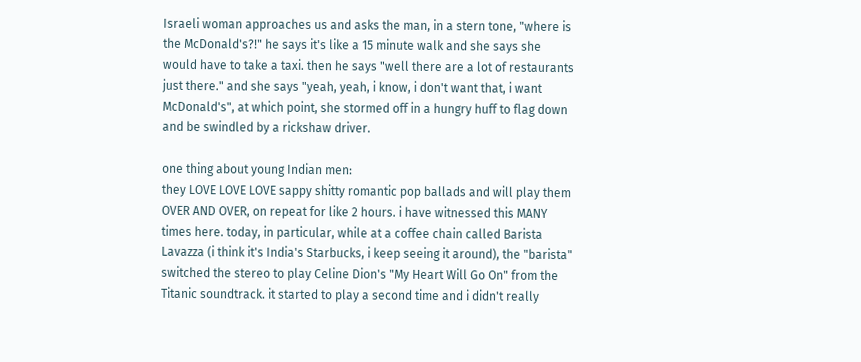Israeli woman approaches us and asks the man, in a stern tone, "where is the McDonald's?!" he says it's like a 15 minute walk and she says she would have to take a taxi. then he says "well there are a lot of restaurants just there." and she says "yeah, yeah, i know, i don't want that, i want McDonald's", at which point, she stormed off in a hungry huff to flag down and be swindled by a rickshaw driver.

one thing about young Indian men:
they LOVE LOVE LOVE sappy shitty romantic pop ballads and will play them OVER AND OVER, on repeat for like 2 hours. i have witnessed this MANY times here. today, in particular, while at a coffee chain called Barista Lavazza (i think it's India's Starbucks, i keep seeing it around), the "barista" switched the stereo to play Celine Dion's "My Heart Will Go On" from the Titanic soundtrack. it started to play a second time and i didn't really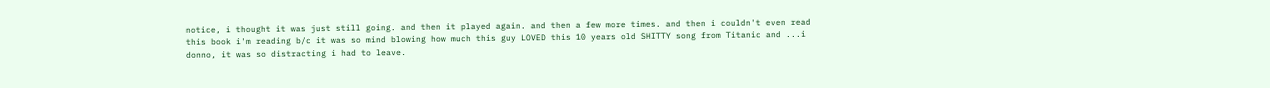notice, i thought it was just still going. and then it played again. and then a few more times. and then i couldn't even read this book i'm reading b/c it was so mind blowing how much this guy LOVED this 10 years old SHITTY song from Titanic and ...i donno, it was so distracting i had to leave.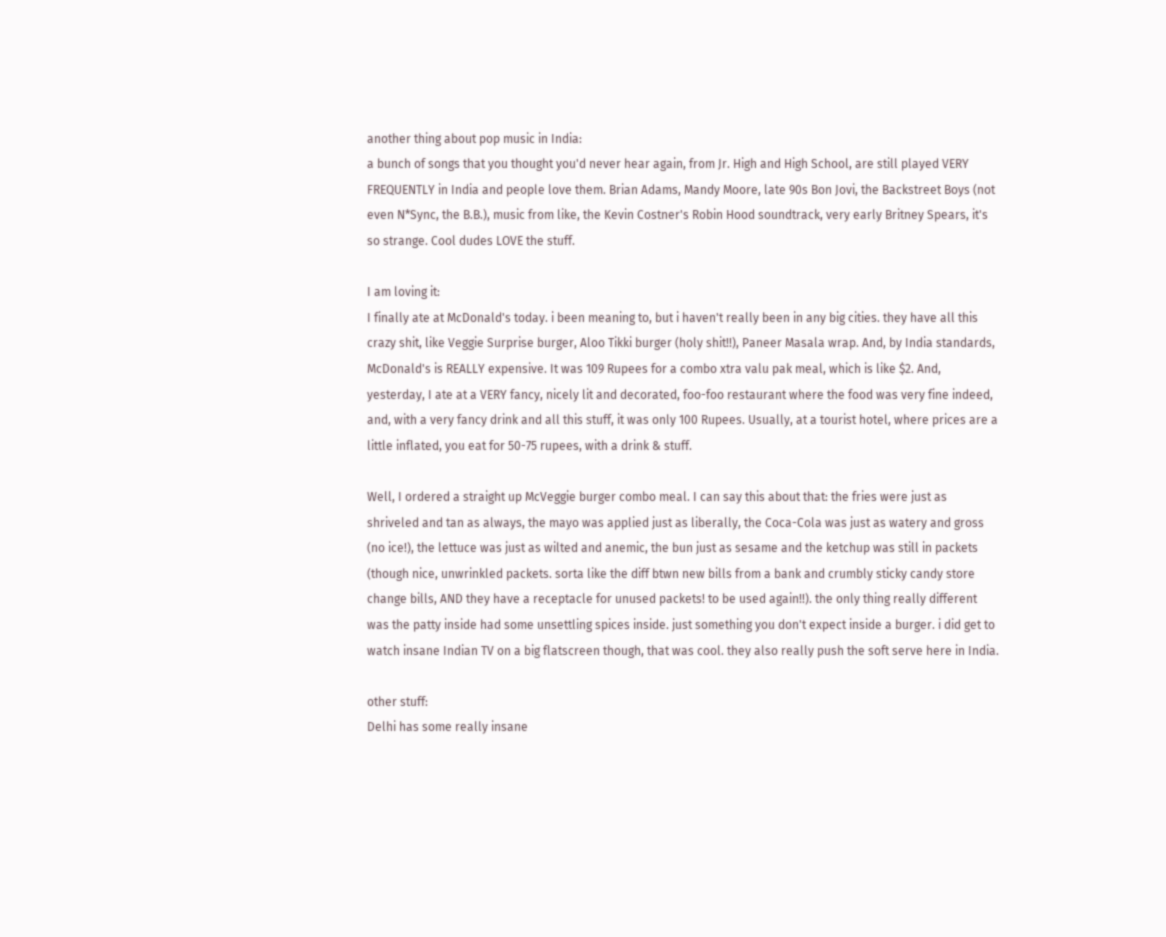another thing about pop music in India:
a bunch of songs that you thought you'd never hear again, from Jr. High and High School, are still played VERY FREQUENTLY in India and people love them. Brian Adams, Mandy Moore, late 90s Bon Jovi, the Backstreet Boys (not even N*Sync, the B.B.), music from like, the Kevin Costner's Robin Hood soundtrack, very early Britney Spears, it's so strange. Cool dudes LOVE the stuff.

I am loving it:
I finally ate at McDonald's today. i been meaning to, but i haven't really been in any big cities. they have all this crazy shit, like Veggie Surprise burger, Aloo Tikki burger (holy shit!!), Paneer Masala wrap. And, by India standards, McDonald's is REALLY expensive. It was 109 Rupees for a combo xtra valu pak meal, which is like $2. And, yesterday, I ate at a VERY fancy, nicely lit and decorated, foo-foo restaurant where the food was very fine indeed, and, with a very fancy drink and all this stuff, it was only 100 Rupees. Usually, at a tourist hotel, where prices are a little inflated, you eat for 50-75 rupees, with a drink & stuff.

Well, I ordered a straight up McVeggie burger combo meal. I can say this about that: the fries were just as shriveled and tan as always, the mayo was applied just as liberally, the Coca-Cola was just as watery and gross (no ice!), the lettuce was just as wilted and anemic, the bun just as sesame and the ketchup was still in packets (though nice, unwrinkled packets. sorta like the diff btwn new bills from a bank and crumbly sticky candy store change bills, AND they have a receptacle for unused packets! to be used again!!). the only thing really different was the patty inside had some unsettling spices inside. just something you don't expect inside a burger. i did get to watch insane Indian TV on a big flatscreen though, that was cool. they also really push the soft serve here in India.

other stuff:
Delhi has some really insane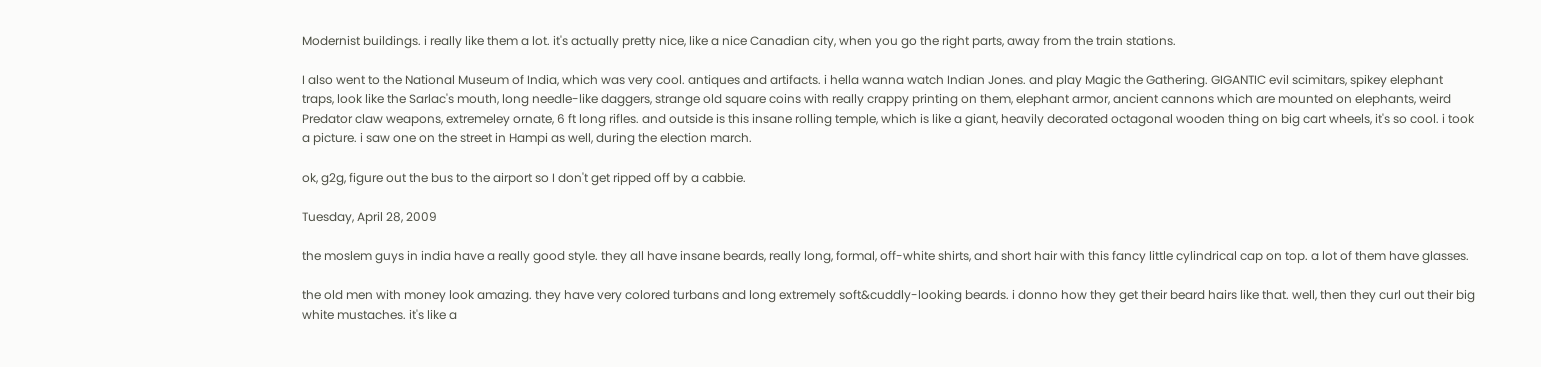Modernist buildings. i really like them a lot. it's actually pretty nice, like a nice Canadian city, when you go the right parts, away from the train stations.

I also went to the National Museum of India, which was very cool. antiques and artifacts. i hella wanna watch Indian Jones. and play Magic the Gathering. GIGANTIC evil scimitars, spikey elephant traps, look like the Sarlac's mouth, long needle-like daggers, strange old square coins with really crappy printing on them, elephant armor, ancient cannons which are mounted on elephants, weird Predator claw weapons, extremeley ornate, 6 ft long rifles. and outside is this insane rolling temple, which is like a giant, heavily decorated octagonal wooden thing on big cart wheels, it's so cool. i took a picture. i saw one on the street in Hampi as well, during the election march.

ok, g2g, figure out the bus to the airport so I don't get ripped off by a cabbie.

Tuesday, April 28, 2009

the moslem guys in india have a really good style. they all have insane beards, really long, formal, off-white shirts, and short hair with this fancy little cylindrical cap on top. a lot of them have glasses.

the old men with money look amazing. they have very colored turbans and long extremely soft&cuddly-looking beards. i donno how they get their beard hairs like that. well, then they curl out their big white mustaches. it's like a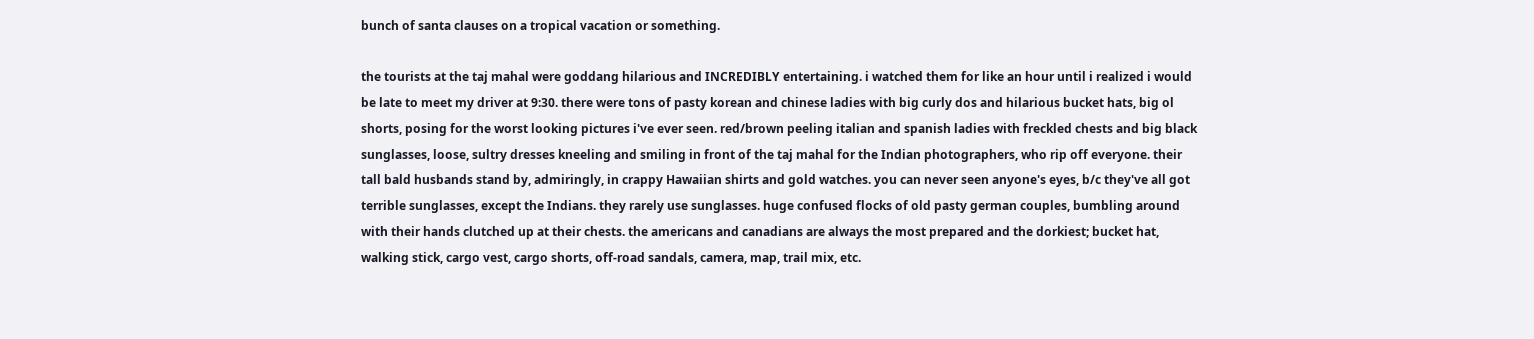bunch of santa clauses on a tropical vacation or something.

the tourists at the taj mahal were goddang hilarious and INCREDIBLY entertaining. i watched them for like an hour until i realized i would be late to meet my driver at 9:30. there were tons of pasty korean and chinese ladies with big curly dos and hilarious bucket hats, big ol shorts, posing for the worst looking pictures i've ever seen. red/brown peeling italian and spanish ladies with freckled chests and big black sunglasses, loose, sultry dresses kneeling and smiling in front of the taj mahal for the Indian photographers, who rip off everyone. their tall bald husbands stand by, admiringly, in crappy Hawaiian shirts and gold watches. you can never seen anyone's eyes, b/c they've all got terrible sunglasses, except the Indians. they rarely use sunglasses. huge confused flocks of old pasty german couples, bumbling around with their hands clutched up at their chests. the americans and canadians are always the most prepared and the dorkiest; bucket hat, walking stick, cargo vest, cargo shorts, off-road sandals, camera, map, trail mix, etc.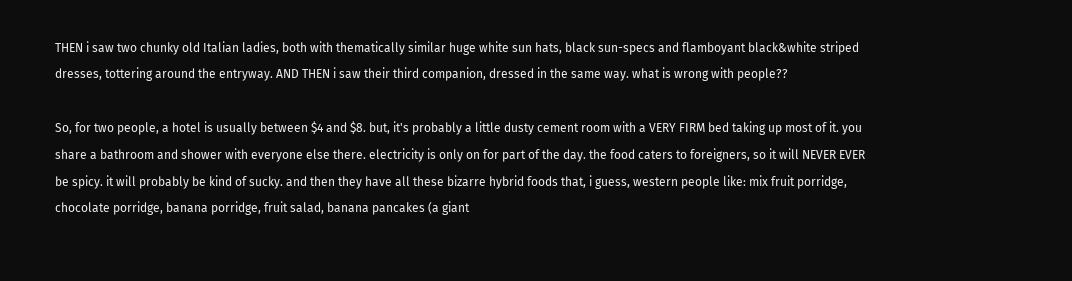THEN i saw two chunky old Italian ladies, both with thematically similar huge white sun hats, black sun-specs and flamboyant black&white striped dresses, tottering around the entryway. AND THEN i saw their third companion, dressed in the same way. what is wrong with people??

So, for two people, a hotel is usually between $4 and $8. but, it's probably a little dusty cement room with a VERY FIRM bed taking up most of it. you share a bathroom and shower with everyone else there. electricity is only on for part of the day. the food caters to foreigners, so it will NEVER EVER be spicy. it will probably be kind of sucky. and then they have all these bizarre hybrid foods that, i guess, western people like: mix fruit porridge, chocolate porridge, banana porridge, fruit salad, banana pancakes (a giant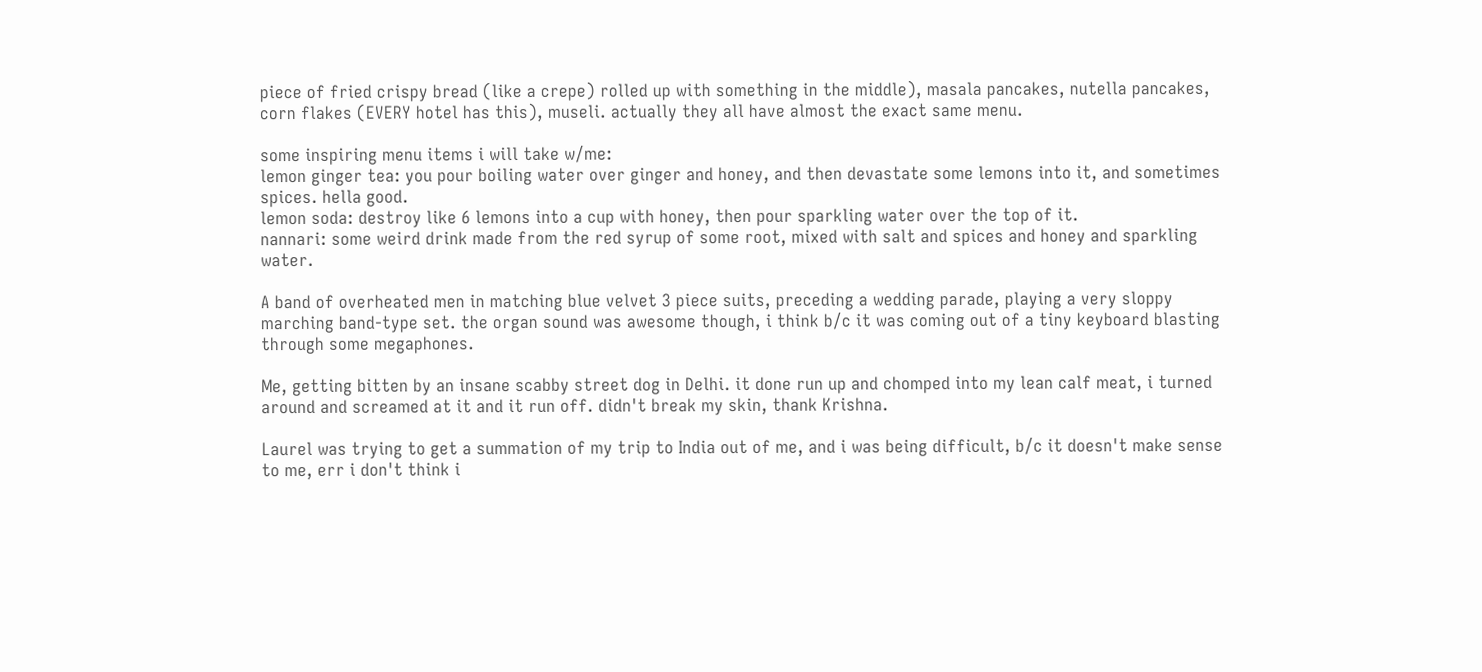piece of fried crispy bread (like a crepe) rolled up with something in the middle), masala pancakes, nutella pancakes, corn flakes (EVERY hotel has this), museli. actually they all have almost the exact same menu.

some inspiring menu items i will take w/me:
lemon ginger tea: you pour boiling water over ginger and honey, and then devastate some lemons into it, and sometimes spices. hella good.
lemon soda: destroy like 6 lemons into a cup with honey, then pour sparkling water over the top of it.
nannari: some weird drink made from the red syrup of some root, mixed with salt and spices and honey and sparkling water.

A band of overheated men in matching blue velvet 3 piece suits, preceding a wedding parade, playing a very sloppy marching band-type set. the organ sound was awesome though, i think b/c it was coming out of a tiny keyboard blasting through some megaphones.

Me, getting bitten by an insane scabby street dog in Delhi. it done run up and chomped into my lean calf meat, i turned around and screamed at it and it run off. didn't break my skin, thank Krishna.

Laurel was trying to get a summation of my trip to India out of me, and i was being difficult, b/c it doesn't make sense to me, err i don't think i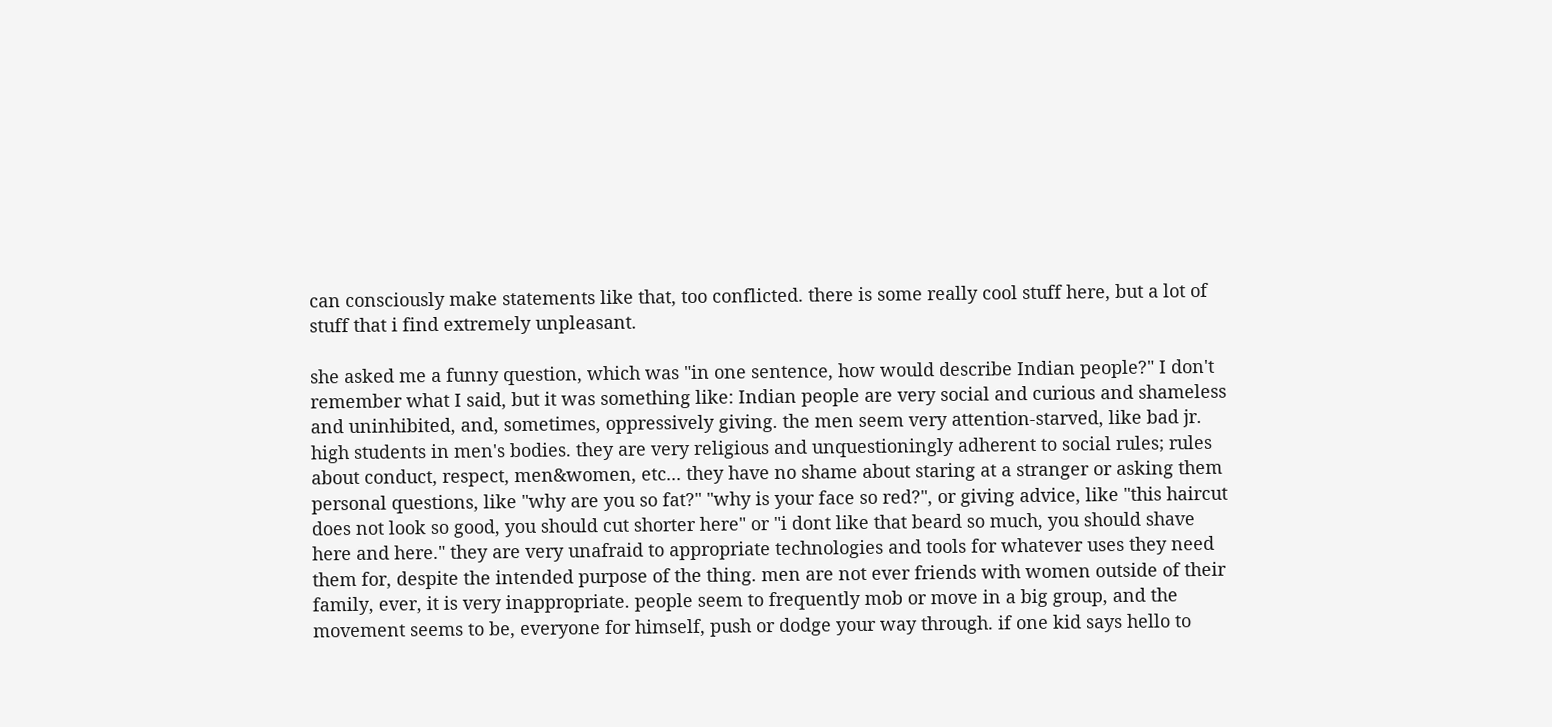can consciously make statements like that, too conflicted. there is some really cool stuff here, but a lot of stuff that i find extremely unpleasant.

she asked me a funny question, which was "in one sentence, how would describe Indian people?" I don't remember what I said, but it was something like: Indian people are very social and curious and shameless and uninhibited, and, sometimes, oppressively giving. the men seem very attention-starved, like bad jr. high students in men's bodies. they are very religious and unquestioningly adherent to social rules; rules about conduct, respect, men&women, etc... they have no shame about staring at a stranger or asking them personal questions, like "why are you so fat?" "why is your face so red?", or giving advice, like "this haircut does not look so good, you should cut shorter here" or "i dont like that beard so much, you should shave here and here." they are very unafraid to appropriate technologies and tools for whatever uses they need them for, despite the intended purpose of the thing. men are not ever friends with women outside of their family, ever, it is very inappropriate. people seem to frequently mob or move in a big group, and the movement seems to be, everyone for himself, push or dodge your way through. if one kid says hello to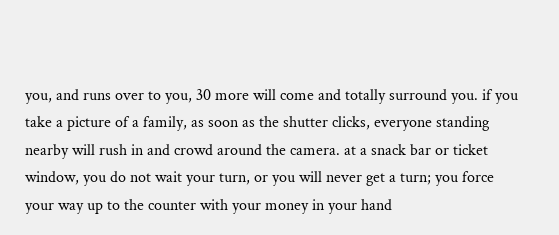you, and runs over to you, 30 more will come and totally surround you. if you take a picture of a family, as soon as the shutter clicks, everyone standing nearby will rush in and crowd around the camera. at a snack bar or ticket window, you do not wait your turn, or you will never get a turn; you force your way up to the counter with your money in your hand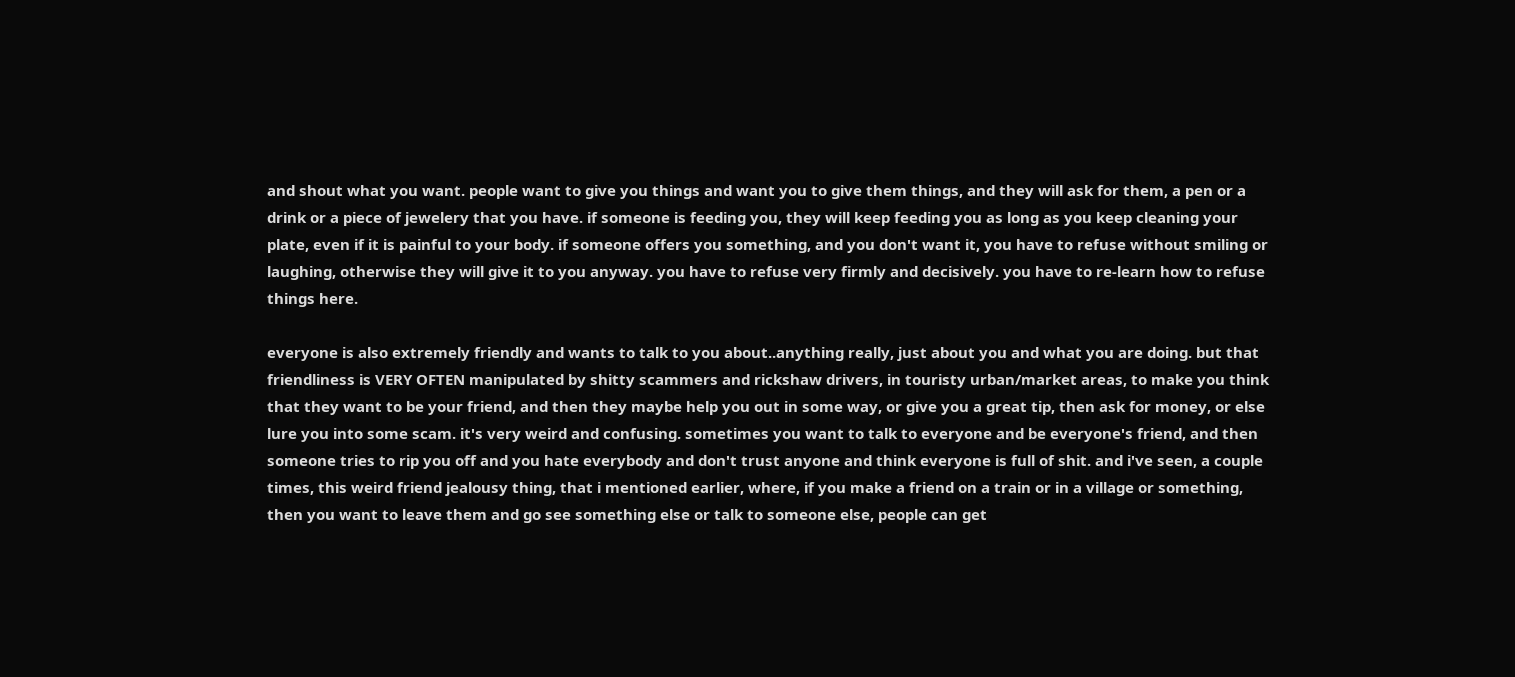and shout what you want. people want to give you things and want you to give them things, and they will ask for them, a pen or a drink or a piece of jewelery that you have. if someone is feeding you, they will keep feeding you as long as you keep cleaning your plate, even if it is painful to your body. if someone offers you something, and you don't want it, you have to refuse without smiling or laughing, otherwise they will give it to you anyway. you have to refuse very firmly and decisively. you have to re-learn how to refuse things here.

everyone is also extremely friendly and wants to talk to you about..anything really, just about you and what you are doing. but that friendliness is VERY OFTEN manipulated by shitty scammers and rickshaw drivers, in touristy urban/market areas, to make you think that they want to be your friend, and then they maybe help you out in some way, or give you a great tip, then ask for money, or else lure you into some scam. it's very weird and confusing. sometimes you want to talk to everyone and be everyone's friend, and then someone tries to rip you off and you hate everybody and don't trust anyone and think everyone is full of shit. and i've seen, a couple times, this weird friend jealousy thing, that i mentioned earlier, where, if you make a friend on a train or in a village or something, then you want to leave them and go see something else or talk to someone else, people can get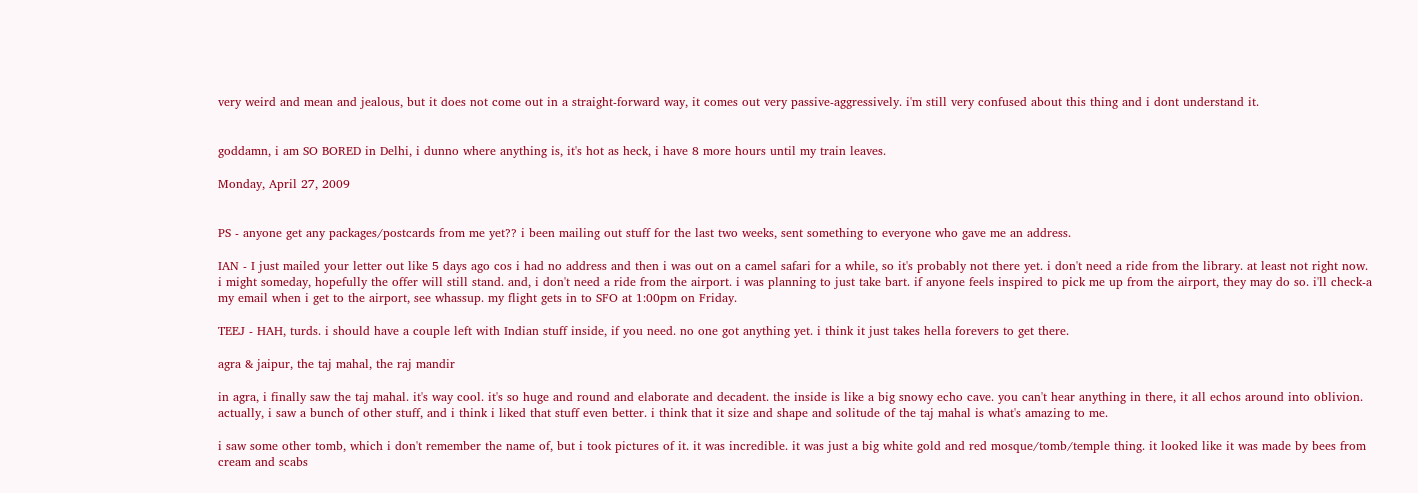very weird and mean and jealous, but it does not come out in a straight-forward way, it comes out very passive-aggressively. i'm still very confused about this thing and i dont understand it.


goddamn, i am SO BORED in Delhi, i dunno where anything is, it's hot as heck, i have 8 more hours until my train leaves.

Monday, April 27, 2009


PS - anyone get any packages/postcards from me yet?? i been mailing out stuff for the last two weeks, sent something to everyone who gave me an address.

IAN - I just mailed your letter out like 5 days ago cos i had no address and then i was out on a camel safari for a while, so it's probably not there yet. i don't need a ride from the library. at least not right now. i might someday, hopefully the offer will still stand. and, i don't need a ride from the airport. i was planning to just take bart. if anyone feels inspired to pick me up from the airport, they may do so. i'll check-a my email when i get to the airport, see whassup. my flight gets in to SFO at 1:00pm on Friday.

TEEJ - HAH, turds. i should have a couple left with Indian stuff inside, if you need. no one got anything yet. i think it just takes hella forevers to get there.

agra & jaipur, the taj mahal, the raj mandir

in agra, i finally saw the taj mahal. it's way cool. it's so huge and round and elaborate and decadent. the inside is like a big snowy echo cave. you can't hear anything in there, it all echos around into oblivion. actually, i saw a bunch of other stuff, and i think i liked that stuff even better. i think that it size and shape and solitude of the taj mahal is what's amazing to me.

i saw some other tomb, which i don't remember the name of, but i took pictures of it. it was incredible. it was just a big white gold and red mosque/tomb/temple thing. it looked like it was made by bees from cream and scabs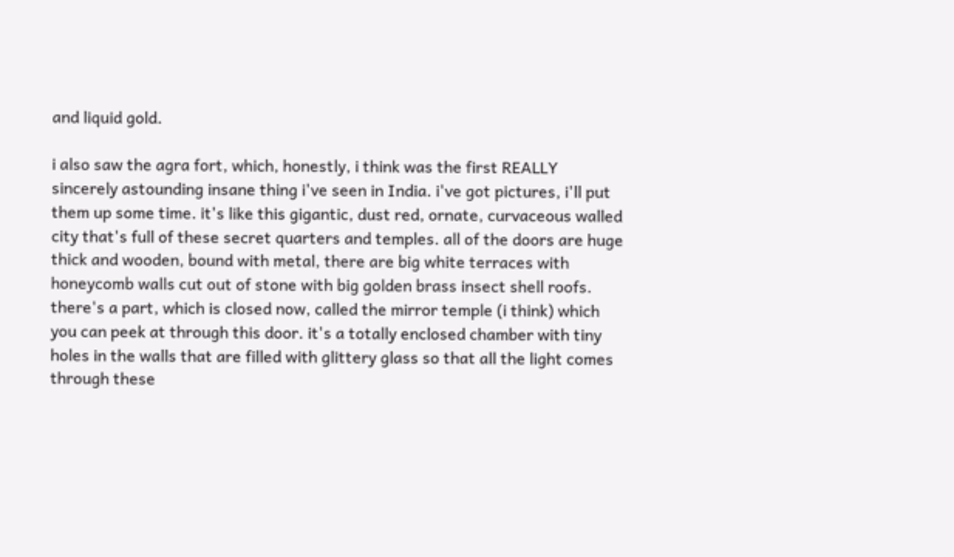and liquid gold.

i also saw the agra fort, which, honestly, i think was the first REALLY sincerely astounding insane thing i've seen in India. i've got pictures, i'll put them up some time. it's like this gigantic, dust red, ornate, curvaceous walled city that's full of these secret quarters and temples. all of the doors are huge thick and wooden, bound with metal, there are big white terraces with honeycomb walls cut out of stone with big golden brass insect shell roofs. there's a part, which is closed now, called the mirror temple (i think) which you can peek at through this door. it's a totally enclosed chamber with tiny holes in the walls that are filled with glittery glass so that all the light comes through these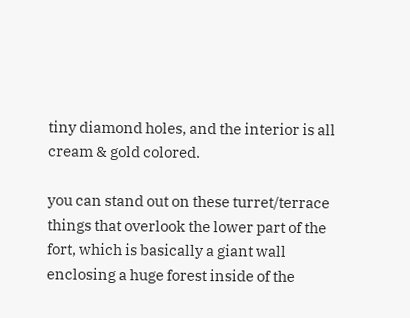tiny diamond holes, and the interior is all cream & gold colored.

you can stand out on these turret/terrace things that overlook the lower part of the fort, which is basically a giant wall enclosing a huge forest inside of the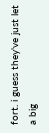fort. i guess they've just let a big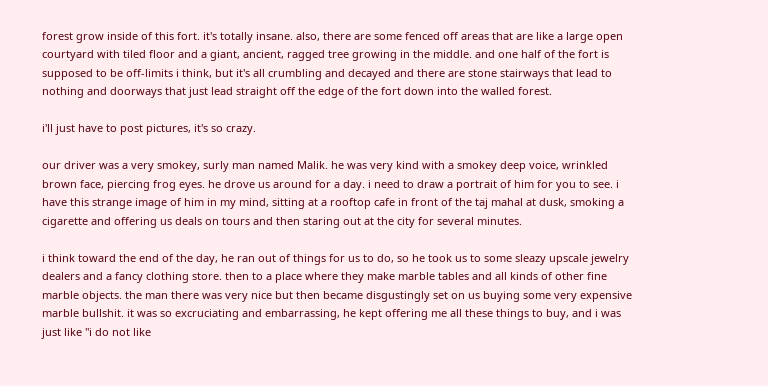forest grow inside of this fort. it's totally insane. also, there are some fenced off areas that are like a large open courtyard with tiled floor and a giant, ancient, ragged tree growing in the middle. and one half of the fort is supposed to be off-limits i think, but it's all crumbling and decayed and there are stone stairways that lead to nothing and doorways that just lead straight off the edge of the fort down into the walled forest.

i'll just have to post pictures, it's so crazy.

our driver was a very smokey, surly man named Malik. he was very kind with a smokey deep voice, wrinkled brown face, piercing frog eyes. he drove us around for a day. i need to draw a portrait of him for you to see. i have this strange image of him in my mind, sitting at a rooftop cafe in front of the taj mahal at dusk, smoking a cigarette and offering us deals on tours and then staring out at the city for several minutes.

i think toward the end of the day, he ran out of things for us to do, so he took us to some sleazy upscale jewelry dealers and a fancy clothing store. then to a place where they make marble tables and all kinds of other fine marble objects. the man there was very nice but then became disgustingly set on us buying some very expensive marble bullshit. it was so excruciating and embarrassing, he kept offering me all these things to buy, and i was just like "i do not like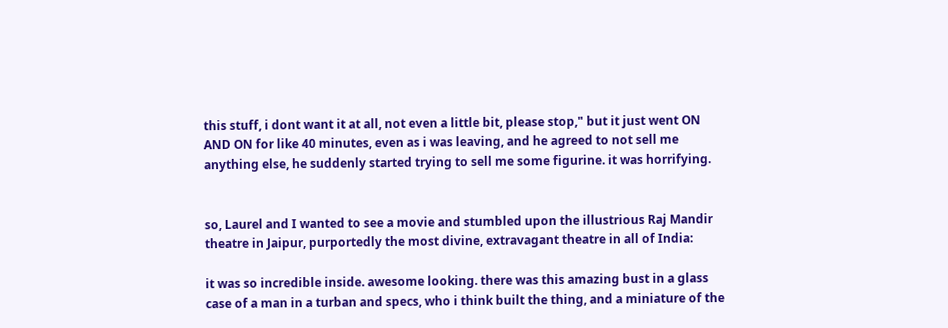this stuff, i dont want it at all, not even a little bit, please stop," but it just went ON AND ON for like 40 minutes, even as i was leaving, and he agreed to not sell me anything else, he suddenly started trying to sell me some figurine. it was horrifying.


so, Laurel and I wanted to see a movie and stumbled upon the illustrious Raj Mandir theatre in Jaipur, purportedly the most divine, extravagant theatre in all of India:

it was so incredible inside. awesome looking. there was this amazing bust in a glass case of a man in a turban and specs, who i think built the thing, and a miniature of the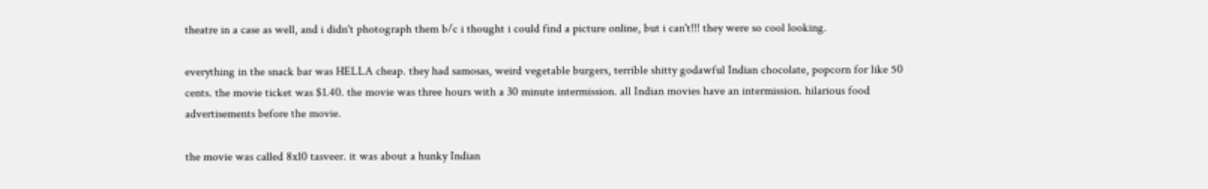theatre in a case as well, and i didn't photograph them b/c i thought i could find a picture online, but i can't!!! they were so cool looking.

everything in the snack bar was HELLA cheap. they had samosas, weird vegetable burgers, terrible shitty godawful Indian chocolate, popcorn for like 50 cents. the movie ticket was $1.40. the movie was three hours with a 30 minute intermission. all Indian movies have an intermission. hilarious food advertisements before the movie.

the movie was called 8x10 tasveer. it was about a hunky Indian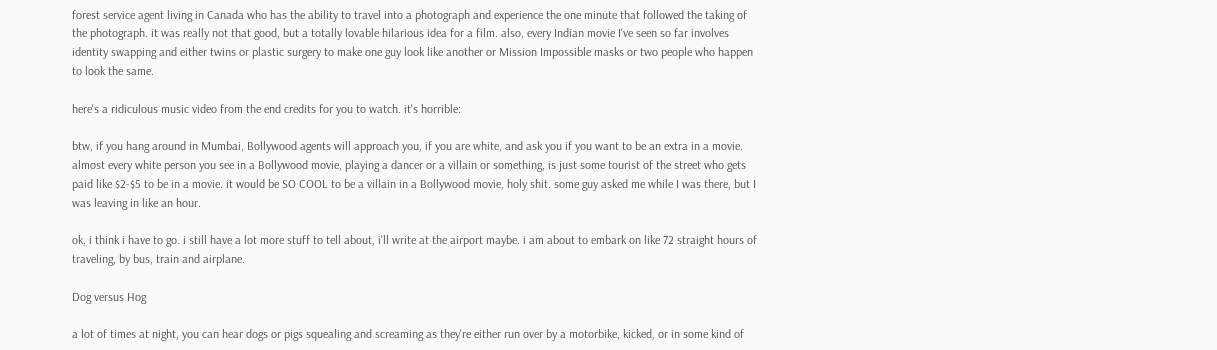forest service agent living in Canada who has the ability to travel into a photograph and experience the one minute that followed the taking of the photograph. it was really not that good, but a totally lovable hilarious idea for a film. also, every Indian movie I've seen so far involves identity swapping and either twins or plastic surgery to make one guy look like another or Mission Impossible masks or two people who happen to look the same.

here's a ridiculous music video from the end credits for you to watch. it's horrible:

btw, if you hang around in Mumbai, Bollywood agents will approach you, if you are white, and ask you if you want to be an extra in a movie. almost every white person you see in a Bollywood movie, playing a dancer or a villain or something, is just some tourist of the street who gets paid like $2-$5 to be in a movie. it would be SO COOL to be a villain in a Bollywood movie, holy shit. some guy asked me while I was there, but I was leaving in like an hour.

ok, i think i have to go. i still have a lot more stuff to tell about, i'll write at the airport maybe. i am about to embark on like 72 straight hours of traveling, by bus, train and airplane.

Dog versus Hog

a lot of times at night, you can hear dogs or pigs squealing and screaming as they're either run over by a motorbike, kicked, or in some kind of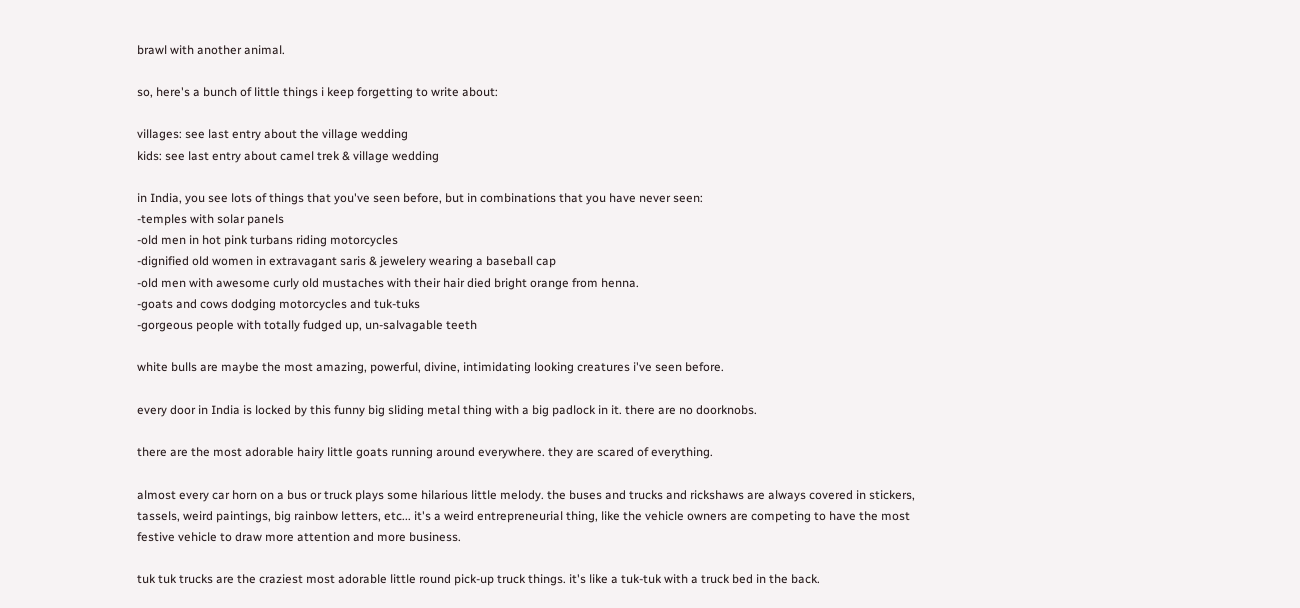brawl with another animal.

so, here's a bunch of little things i keep forgetting to write about:

villages: see last entry about the village wedding
kids: see last entry about camel trek & village wedding

in India, you see lots of things that you've seen before, but in combinations that you have never seen:
-temples with solar panels
-old men in hot pink turbans riding motorcycles
-dignified old women in extravagant saris & jewelery wearing a baseball cap
-old men with awesome curly old mustaches with their hair died bright orange from henna.
-goats and cows dodging motorcycles and tuk-tuks
-gorgeous people with totally fudged up, un-salvagable teeth

white bulls are maybe the most amazing, powerful, divine, intimidating looking creatures i've seen before.

every door in India is locked by this funny big sliding metal thing with a big padlock in it. there are no doorknobs.

there are the most adorable hairy little goats running around everywhere. they are scared of everything.

almost every car horn on a bus or truck plays some hilarious little melody. the buses and trucks and rickshaws are always covered in stickers, tassels, weird paintings, big rainbow letters, etc... it's a weird entrepreneurial thing, like the vehicle owners are competing to have the most festive vehicle to draw more attention and more business.

tuk tuk trucks are the craziest most adorable little round pick-up truck things. it's like a tuk-tuk with a truck bed in the back.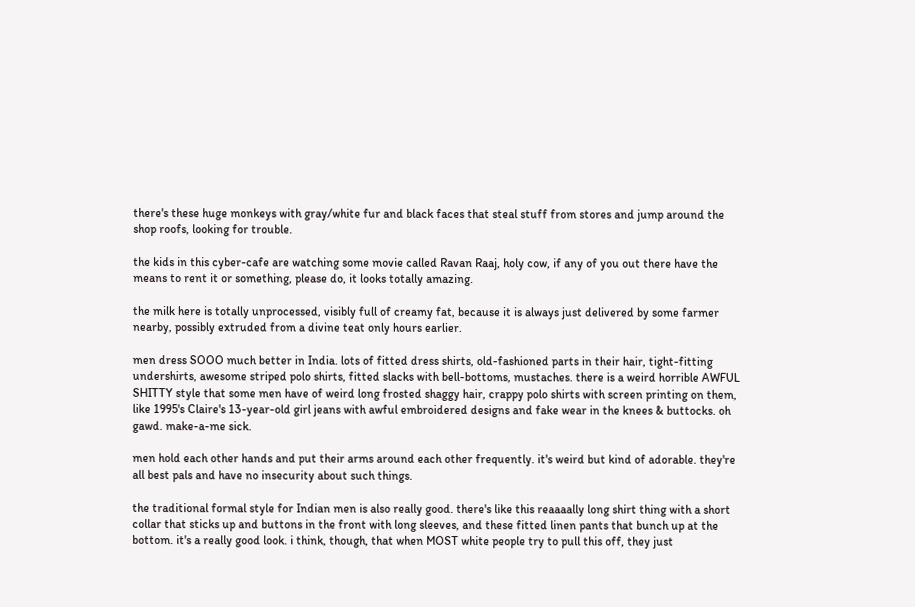there's these huge monkeys with gray/white fur and black faces that steal stuff from stores and jump around the shop roofs, looking for trouble.

the kids in this cyber-cafe are watching some movie called Ravan Raaj, holy cow, if any of you out there have the means to rent it or something, please do, it looks totally amazing.

the milk here is totally unprocessed, visibly full of creamy fat, because it is always just delivered by some farmer nearby, possibly extruded from a divine teat only hours earlier.

men dress SOOO much better in India. lots of fitted dress shirts, old-fashioned parts in their hair, tight-fitting undershirts, awesome striped polo shirts, fitted slacks with bell-bottoms, mustaches. there is a weird horrible AWFUL SHITTY style that some men have of weird long frosted shaggy hair, crappy polo shirts with screen printing on them, like 1995's Claire's 13-year-old girl jeans with awful embroidered designs and fake wear in the knees & buttocks. oh gawd. make-a-me sick.

men hold each other hands and put their arms around each other frequently. it's weird but kind of adorable. they're all best pals and have no insecurity about such things.

the traditional formal style for Indian men is also really good. there's like this reaaaally long shirt thing with a short collar that sticks up and buttons in the front with long sleeves, and these fitted linen pants that bunch up at the bottom. it's a really good look. i think, though, that when MOST white people try to pull this off, they just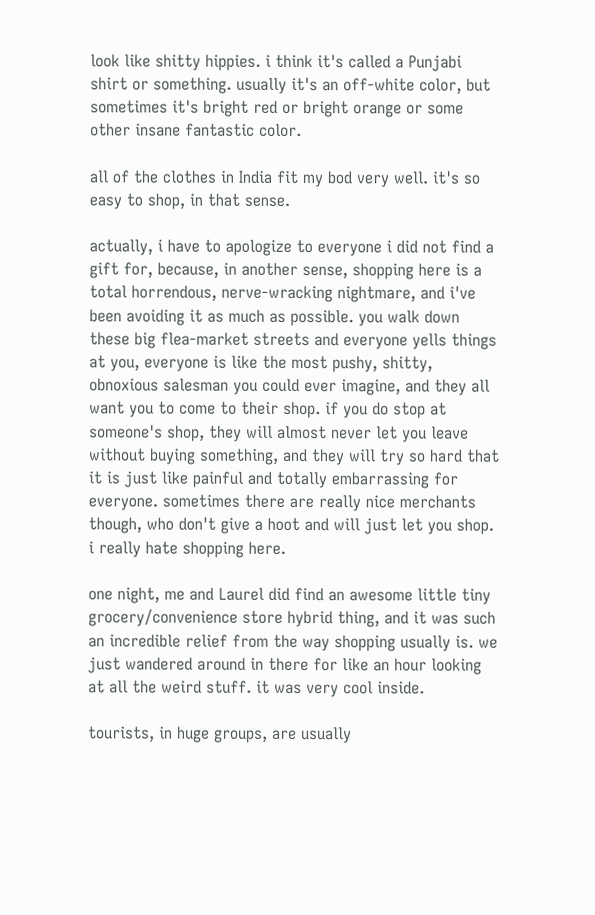look like shitty hippies. i think it's called a Punjabi shirt or something. usually it's an off-white color, but sometimes it's bright red or bright orange or some other insane fantastic color.

all of the clothes in India fit my bod very well. it's so easy to shop, in that sense.

actually, i have to apologize to everyone i did not find a gift for, because, in another sense, shopping here is a total horrendous, nerve-wracking nightmare, and i've been avoiding it as much as possible. you walk down these big flea-market streets and everyone yells things at you, everyone is like the most pushy, shitty, obnoxious salesman you could ever imagine, and they all want you to come to their shop. if you do stop at someone's shop, they will almost never let you leave without buying something, and they will try so hard that it is just like painful and totally embarrassing for everyone. sometimes there are really nice merchants though, who don't give a hoot and will just let you shop. i really hate shopping here.

one night, me and Laurel did find an awesome little tiny grocery/convenience store hybrid thing, and it was such an incredible relief from the way shopping usually is. we just wandered around in there for like an hour looking at all the weird stuff. it was very cool inside.

tourists, in huge groups, are usually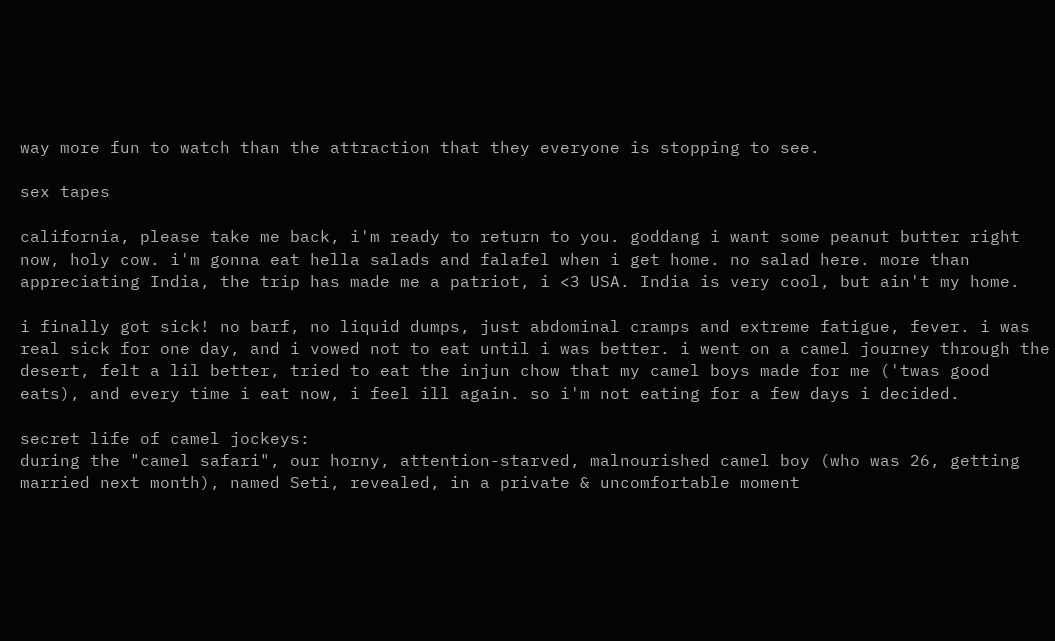way more fun to watch than the attraction that they everyone is stopping to see.

sex tapes

california, please take me back, i'm ready to return to you. goddang i want some peanut butter right now, holy cow. i'm gonna eat hella salads and falafel when i get home. no salad here. more than appreciating India, the trip has made me a patriot, i <3 USA. India is very cool, but ain't my home.

i finally got sick! no barf, no liquid dumps, just abdominal cramps and extreme fatigue, fever. i was real sick for one day, and i vowed not to eat until i was better. i went on a camel journey through the desert, felt a lil better, tried to eat the injun chow that my camel boys made for me ('twas good eats), and every time i eat now, i feel ill again. so i'm not eating for a few days i decided.

secret life of camel jockeys:
during the "camel safari", our horny, attention-starved, malnourished camel boy (who was 26, getting married next month), named Seti, revealed, in a private & uncomfortable moment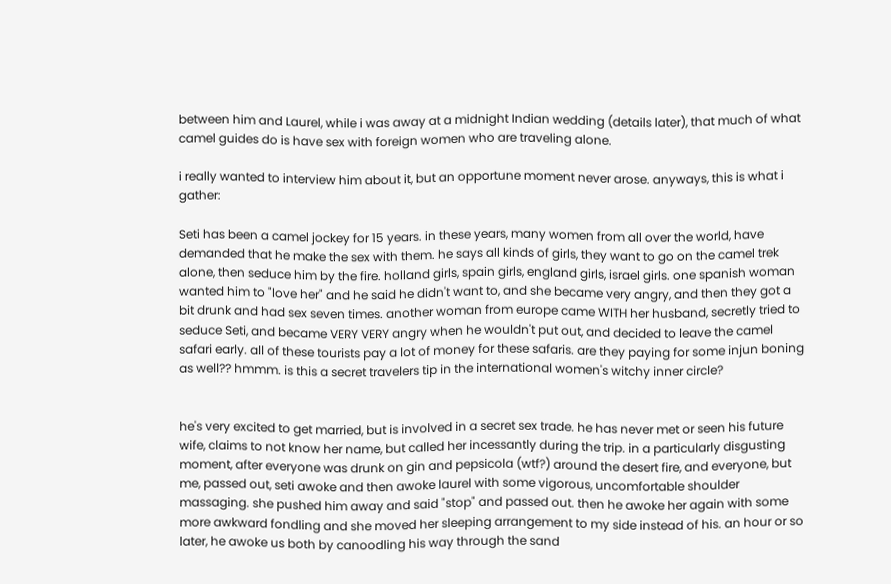between him and Laurel, while i was away at a midnight Indian wedding (details later), that much of what camel guides do is have sex with foreign women who are traveling alone.

i really wanted to interview him about it, but an opportune moment never arose. anyways, this is what i gather:

Seti has been a camel jockey for 15 years. in these years, many women from all over the world, have demanded that he make the sex with them. he says all kinds of girls, they want to go on the camel trek alone, then seduce him by the fire. holland girls, spain girls, england girls, israel girls. one spanish woman wanted him to "love her" and he said he didn't want to, and she became very angry, and then they got a bit drunk and had sex seven times. another woman from europe came WITH her husband, secretly tried to seduce Seti, and became VERY VERY angry when he wouldn't put out, and decided to leave the camel safari early. all of these tourists pay a lot of money for these safaris. are they paying for some injun boning as well?? hmmm. is this a secret travelers tip in the international women's witchy inner circle?


he's very excited to get married, but is involved in a secret sex trade. he has never met or seen his future wife, claims to not know her name, but called her incessantly during the trip. in a particularly disgusting moment, after everyone was drunk on gin and pepsicola (wtf?) around the desert fire, and everyone, but me, passed out, seti awoke and then awoke laurel with some vigorous, uncomfortable shoulder massaging. she pushed him away and said "stop" and passed out. then he awoke her again with some more awkward fondling and she moved her sleeping arrangement to my side instead of his. an hour or so later, he awoke us both by canoodling his way through the sand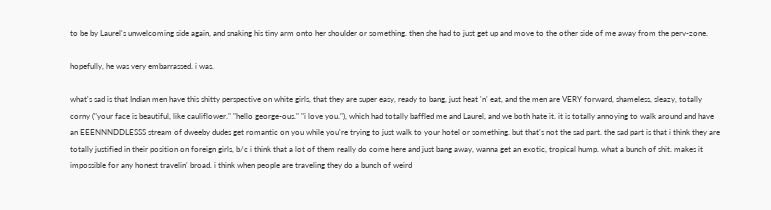to be by Laurel's unwelcoming side again, and snaking his tiny arm onto her shoulder or something. then she had to just get up and move to the other side of me away from the perv-zone.

hopefully, he was very embarrassed. i was.

what's sad is that Indian men have this shitty perspective on white girls, that they are super easy, ready to bang, just heat 'n' eat, and the men are VERY forward, shameless, sleazy, totally corny ("your face is beautiful, like cauliflower." "hello george-ous." "i love you."), which had totally baffled me and Laurel, and we both hate it. it is totally annoying to walk around and have an EEENNNDDLESSS stream of dweeby dudes get romantic on you while you're trying to just walk to your hotel or something. but that's not the sad part. the sad part is that i think they are totally justified in their position on foreign girls, b/c i think that a lot of them really do come here and just bang away, wanna get an exotic, tropical hump. what a bunch of shit. makes it impossible for any honest travelin' broad. i think when people are traveling they do a bunch of weird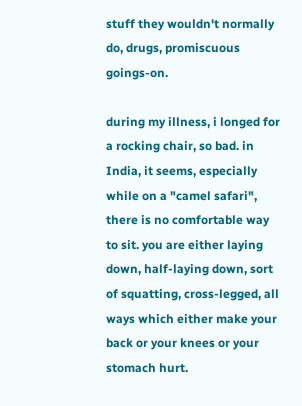stuff they wouldn't normally do, drugs, promiscuous goings-on.

during my illness, i longed for a rocking chair, so bad. in India, it seems, especially while on a "camel safari", there is no comfortable way to sit. you are either laying down, half-laying down, sort of squatting, cross-legged, all ways which either make your back or your knees or your stomach hurt.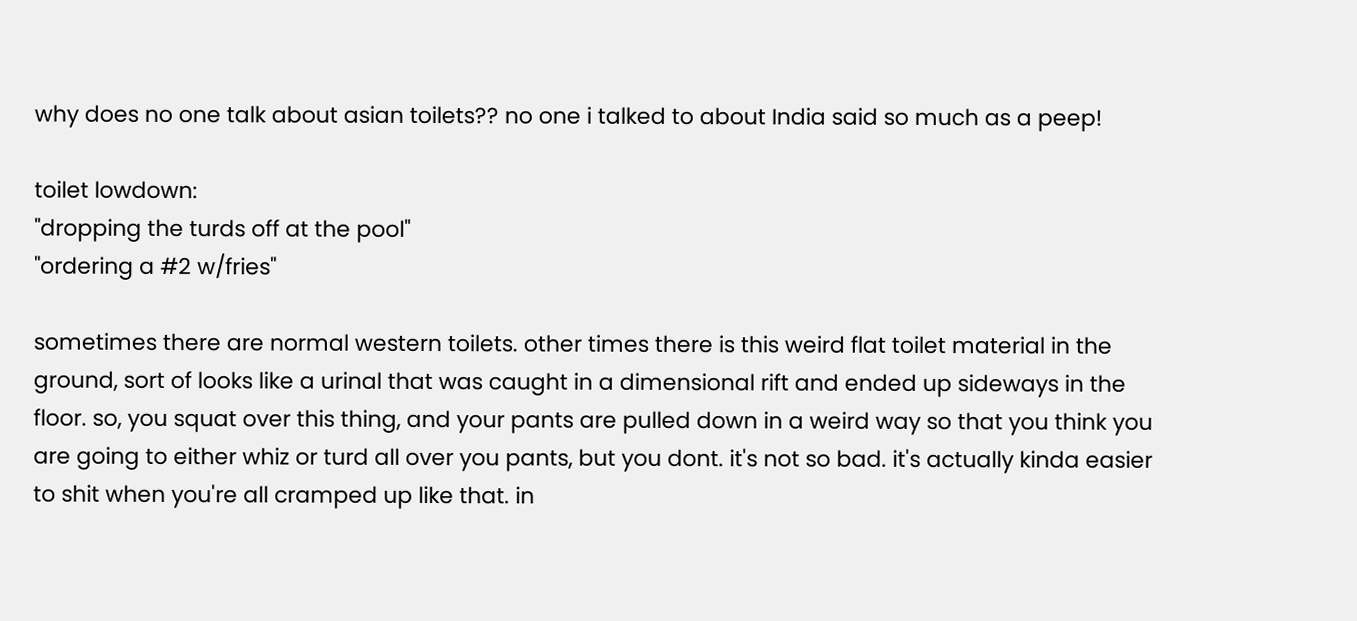why does no one talk about asian toilets?? no one i talked to about India said so much as a peep!

toilet lowdown:
"dropping the turds off at the pool"
"ordering a #2 w/fries"

sometimes there are normal western toilets. other times there is this weird flat toilet material in the ground, sort of looks like a urinal that was caught in a dimensional rift and ended up sideways in the floor. so, you squat over this thing, and your pants are pulled down in a weird way so that you think you are going to either whiz or turd all over you pants, but you dont. it's not so bad. it's actually kinda easier to shit when you're all cramped up like that. in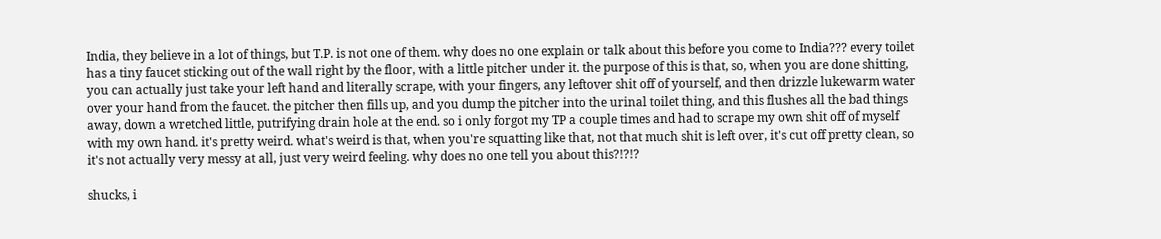India, they believe in a lot of things, but T.P. is not one of them. why does no one explain or talk about this before you come to India??? every toilet has a tiny faucet sticking out of the wall right by the floor, with a little pitcher under it. the purpose of this is that, so, when you are done shitting, you can actually just take your left hand and literally scrape, with your fingers, any leftover shit off of yourself, and then drizzle lukewarm water over your hand from the faucet. the pitcher then fills up, and you dump the pitcher into the urinal toilet thing, and this flushes all the bad things away, down a wretched little, putrifying drain hole at the end. so i only forgot my TP a couple times and had to scrape my own shit off of myself with my own hand. it's pretty weird. what's weird is that, when you're squatting like that, not that much shit is left over, it's cut off pretty clean, so it's not actually very messy at all, just very weird feeling. why does no one tell you about this?!?!?

shucks, i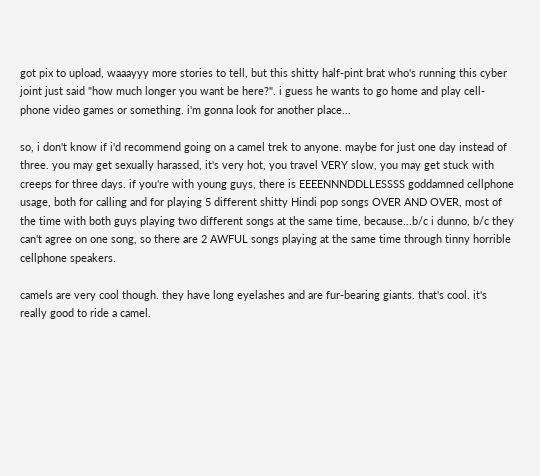got pix to upload, waaayyy more stories to tell, but this shitty half-pint brat who's running this cyber joint just said "how much longer you want be here?". i guess he wants to go home and play cell-phone video games or something. i'm gonna look for another place...

so, i don't know if i'd recommend going on a camel trek to anyone. maybe for just one day instead of three. you may get sexually harassed, it's very hot, you travel VERY slow, you may get stuck with creeps for three days. if you're with young guys, there is EEEENNNDDLLESSSS goddamned cellphone usage, both for calling and for playing 5 different shitty Hindi pop songs OVER AND OVER, most of the time with both guys playing two different songs at the same time, because...b/c i dunno, b/c they can't agree on one song, so there are 2 AWFUL songs playing at the same time through tinny horrible cellphone speakers.

camels are very cool though. they have long eyelashes and are fur-bearing giants. that's cool. it's really good to ride a camel.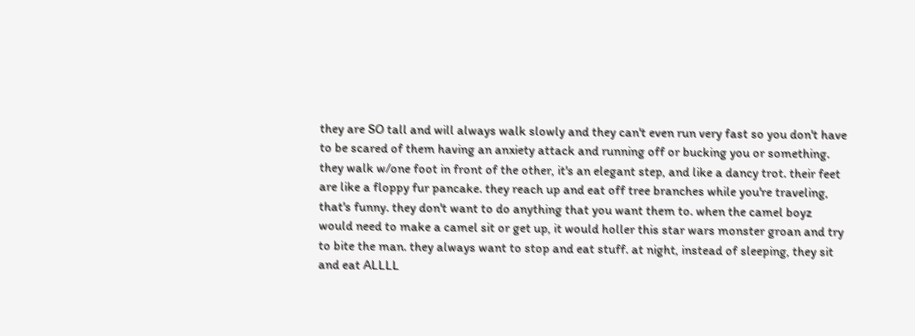they are SO tall and will always walk slowly and they can't even run very fast so you don't have to be scared of them having an anxiety attack and running off or bucking you or something. they walk w/one foot in front of the other, it's an elegant step, and like a dancy trot. their feet are like a floppy fur pancake. they reach up and eat off tree branches while you're traveling, that's funny. they don't want to do anything that you want them to. when the camel boyz would need to make a camel sit or get up, it would holler this star wars monster groan and try to bite the man. they always want to stop and eat stuff. at night, instead of sleeping, they sit and eat ALLLL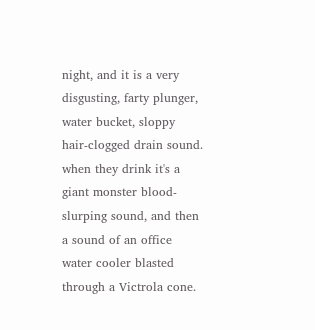night, and it is a very disgusting, farty plunger, water bucket, sloppy hair-clogged drain sound. when they drink it's a giant monster blood-slurping sound, and then a sound of an office water cooler blasted through a Victrola cone.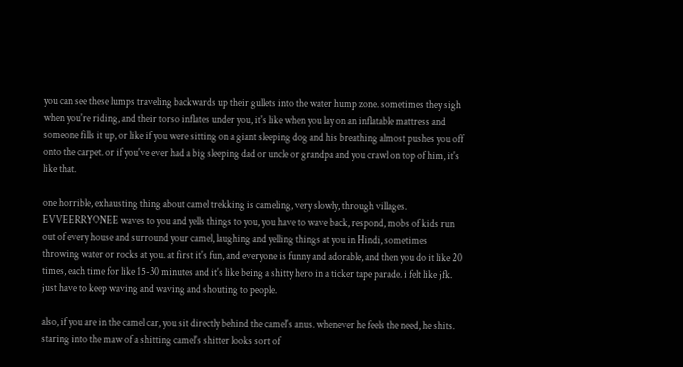you can see these lumps traveling backwards up their gullets into the water hump zone. sometimes they sigh when you're riding, and their torso inflates under you, it's like when you lay on an inflatable mattress and someone fills it up, or like if you were sitting on a giant sleeping dog and his breathing almost pushes you off onto the carpet. or if you've ever had a big sleeping dad or uncle or grandpa and you crawl on top of him, it's like that.

one horrible, exhausting thing about camel trekking is cameling, very slowly, through villages. EVVEERRYONEE waves to you and yells things to you, you have to wave back, respond, mobs of kids run out of every house and surround your camel, laughing and yelling things at you in Hindi, sometimes throwing water or rocks at you. at first it's fun, and everyone is funny and adorable, and then you do it like 20 times, each time for like 15-30 minutes and it's like being a shitty hero in a ticker tape parade. i felt like jfk. just have to keep waving and waving and shouting to people.

also, if you are in the camel car, you sit directly behind the camel's anus. whenever he feels the need, he shits. staring into the maw of a shitting camel's shitter looks sort of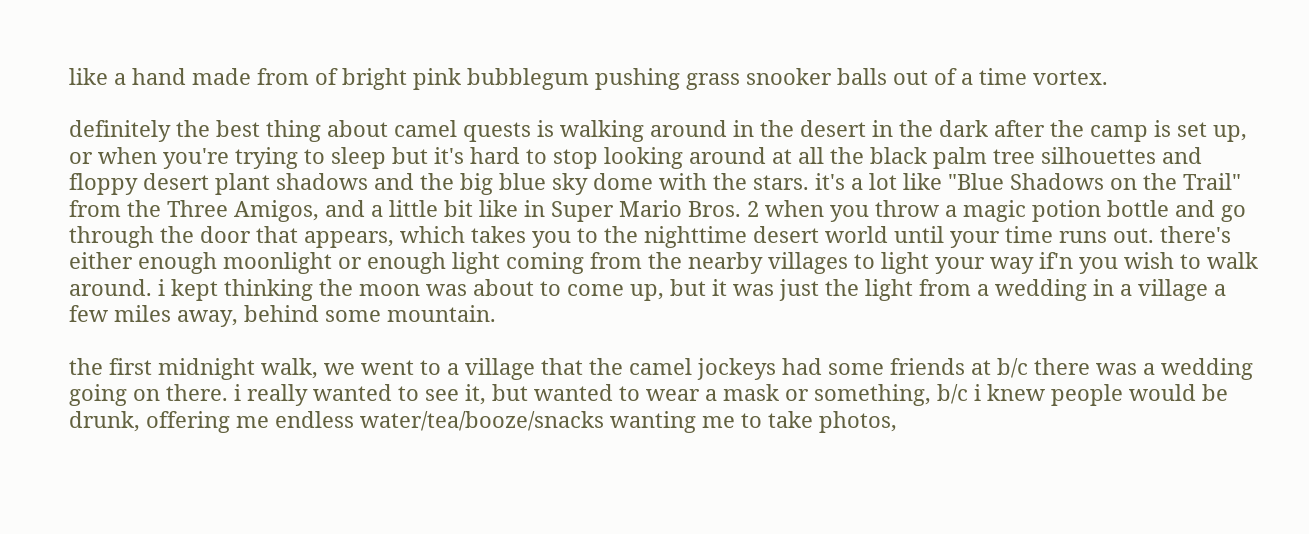like a hand made from of bright pink bubblegum pushing grass snooker balls out of a time vortex.

definitely the best thing about camel quests is walking around in the desert in the dark after the camp is set up, or when you're trying to sleep but it's hard to stop looking around at all the black palm tree silhouettes and floppy desert plant shadows and the big blue sky dome with the stars. it's a lot like "Blue Shadows on the Trail" from the Three Amigos, and a little bit like in Super Mario Bros. 2 when you throw a magic potion bottle and go through the door that appears, which takes you to the nighttime desert world until your time runs out. there's either enough moonlight or enough light coming from the nearby villages to light your way if'n you wish to walk around. i kept thinking the moon was about to come up, but it was just the light from a wedding in a village a few miles away, behind some mountain.

the first midnight walk, we went to a village that the camel jockeys had some friends at b/c there was a wedding going on there. i really wanted to see it, but wanted to wear a mask or something, b/c i knew people would be drunk, offering me endless water/tea/booze/snacks wanting me to take photos,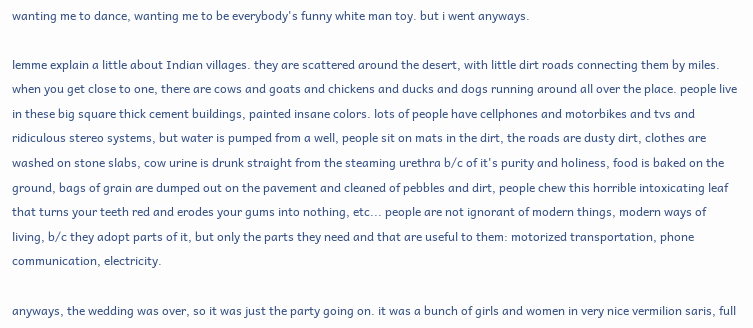wanting me to dance, wanting me to be everybody's funny white man toy. but i went anyways.

lemme explain a little about Indian villages. they are scattered around the desert, with little dirt roads connecting them by miles. when you get close to one, there are cows and goats and chickens and ducks and dogs running around all over the place. people live in these big square thick cement buildings, painted insane colors. lots of people have cellphones and motorbikes and tvs and ridiculous stereo systems, but water is pumped from a well, people sit on mats in the dirt, the roads are dusty dirt, clothes are washed on stone slabs, cow urine is drunk straight from the steaming urethra b/c of it's purity and holiness, food is baked on the ground, bags of grain are dumped out on the pavement and cleaned of pebbles and dirt, people chew this horrible intoxicating leaf that turns your teeth red and erodes your gums into nothing, etc... people are not ignorant of modern things, modern ways of living, b/c they adopt parts of it, but only the parts they need and that are useful to them: motorized transportation, phone communication, electricity.

anyways, the wedding was over, so it was just the party going on. it was a bunch of girls and women in very nice vermilion saris, full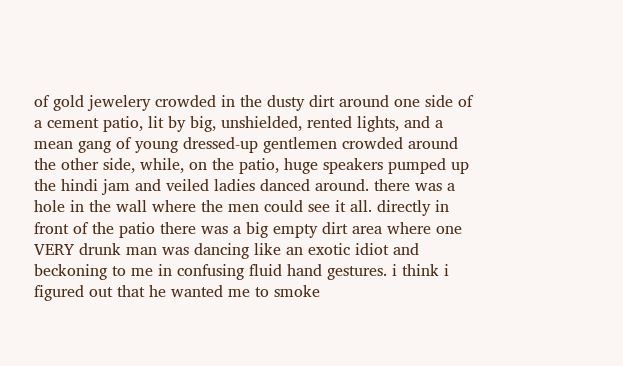of gold jewelery crowded in the dusty dirt around one side of a cement patio, lit by big, unshielded, rented lights, and a mean gang of young dressed-up gentlemen crowded around the other side, while, on the patio, huge speakers pumped up the hindi jam and veiled ladies danced around. there was a hole in the wall where the men could see it all. directly in front of the patio there was a big empty dirt area where one VERY drunk man was dancing like an exotic idiot and beckoning to me in confusing fluid hand gestures. i think i figured out that he wanted me to smoke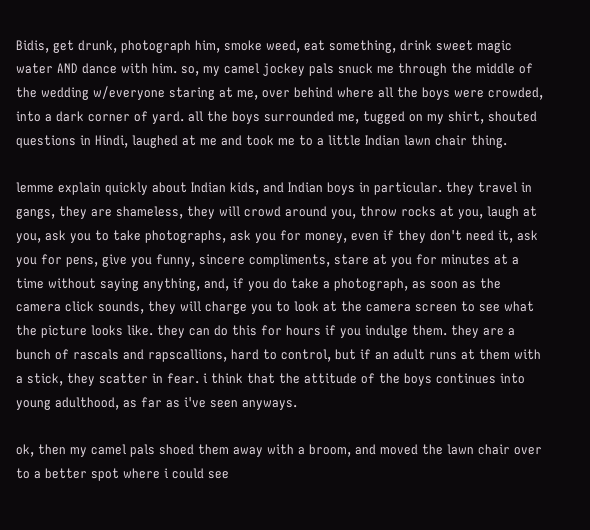Bidis, get drunk, photograph him, smoke weed, eat something, drink sweet magic water AND dance with him. so, my camel jockey pals snuck me through the middle of the wedding w/everyone staring at me, over behind where all the boys were crowded, into a dark corner of yard. all the boys surrounded me, tugged on my shirt, shouted questions in Hindi, laughed at me and took me to a little Indian lawn chair thing.

lemme explain quickly about Indian kids, and Indian boys in particular. they travel in gangs, they are shameless, they will crowd around you, throw rocks at you, laugh at you, ask you to take photographs, ask you for money, even if they don't need it, ask you for pens, give you funny, sincere compliments, stare at you for minutes at a time without saying anything, and, if you do take a photograph, as soon as the camera click sounds, they will charge you to look at the camera screen to see what the picture looks like. they can do this for hours if you indulge them. they are a bunch of rascals and rapscallions, hard to control, but if an adult runs at them with a stick, they scatter in fear. i think that the attitude of the boys continues into young adulthood, as far as i've seen anyways.

ok, then my camel pals shoed them away with a broom, and moved the lawn chair over to a better spot where i could see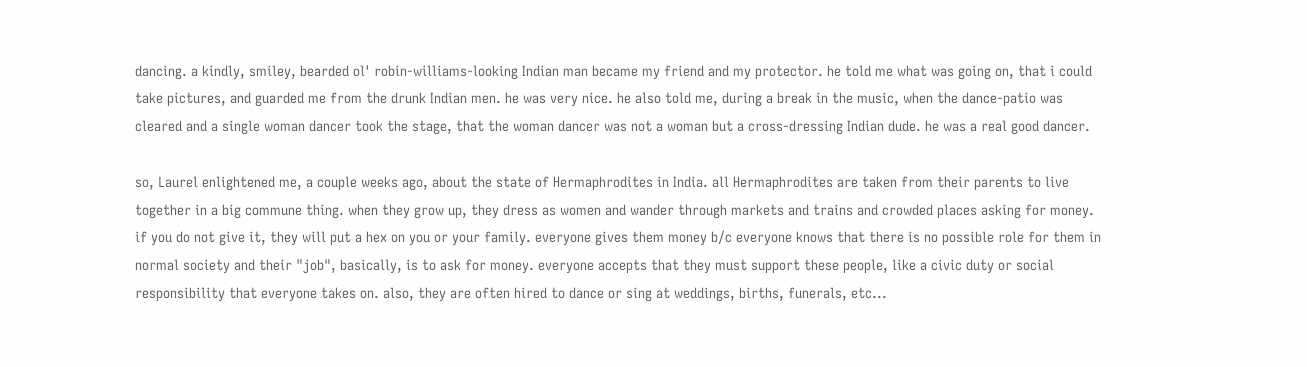dancing. a kindly, smiley, bearded ol' robin-williams-looking Indian man became my friend and my protector. he told me what was going on, that i could take pictures, and guarded me from the drunk Indian men. he was very nice. he also told me, during a break in the music, when the dance-patio was cleared and a single woman dancer took the stage, that the woman dancer was not a woman but a cross-dressing Indian dude. he was a real good dancer.

so, Laurel enlightened me, a couple weeks ago, about the state of Hermaphrodites in India. all Hermaphrodites are taken from their parents to live together in a big commune thing. when they grow up, they dress as women and wander through markets and trains and crowded places asking for money. if you do not give it, they will put a hex on you or your family. everyone gives them money b/c everyone knows that there is no possible role for them in normal society and their "job", basically, is to ask for money. everyone accepts that they must support these people, like a civic duty or social responsibility that everyone takes on. also, they are often hired to dance or sing at weddings, births, funerals, etc...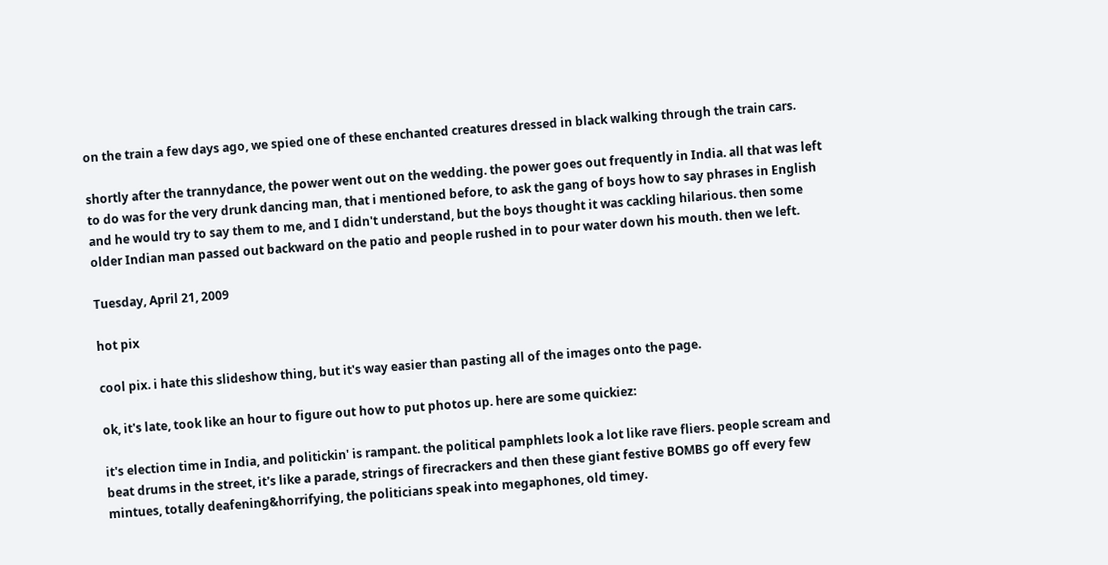on the train a few days ago, we spied one of these enchanted creatures dressed in black walking through the train cars.

shortly after the trannydance, the power went out on the wedding. the power goes out frequently in India. all that was left to do was for the very drunk dancing man, that i mentioned before, to ask the gang of boys how to say phrases in English and he would try to say them to me, and I didn't understand, but the boys thought it was cackling hilarious. then some older Indian man passed out backward on the patio and people rushed in to pour water down his mouth. then we left.

Tuesday, April 21, 2009

hot pix

cool pix. i hate this slideshow thing, but it's way easier than pasting all of the images onto the page.

ok, it's late, took like an hour to figure out how to put photos up. here are some quickiez:

it's election time in India, and politickin' is rampant. the political pamphlets look a lot like rave fliers. people scream and beat drums in the street, it's like a parade, strings of firecrackers and then these giant festive BOMBS go off every few mintues, totally deafening&horrifying, the politicians speak into megaphones, old timey.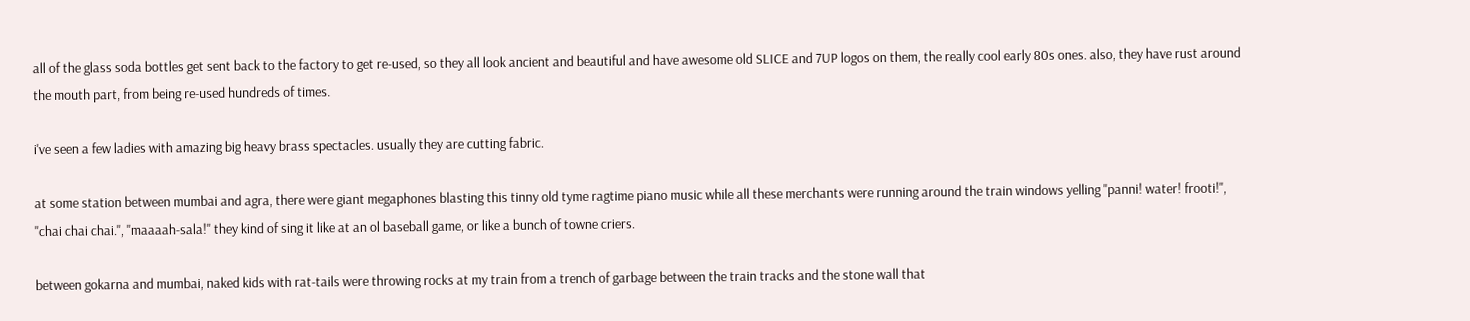all of the glass soda bottles get sent back to the factory to get re-used, so they all look ancient and beautiful and have awesome old SLICE and 7UP logos on them, the really cool early 80s ones. also, they have rust around the mouth part, from being re-used hundreds of times.

i've seen a few ladies with amazing big heavy brass spectacles. usually they are cutting fabric.

at some station between mumbai and agra, there were giant megaphones blasting this tinny old tyme ragtime piano music while all these merchants were running around the train windows yelling "panni! water! frooti!", "chai chai chai.", "maaaah-sala!" they kind of sing it like at an ol baseball game, or like a bunch of towne criers.

between gokarna and mumbai, naked kids with rat-tails were throwing rocks at my train from a trench of garbage between the train tracks and the stone wall that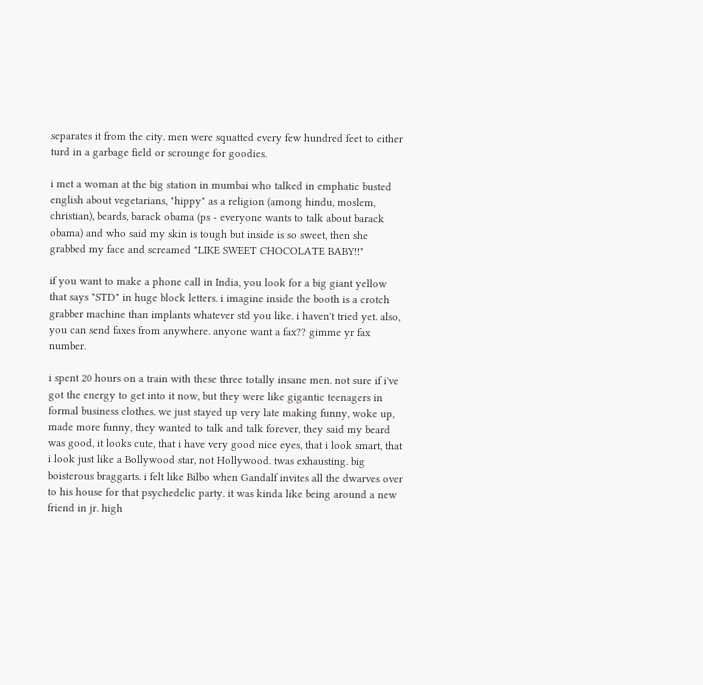separates it from the city. men were squatted every few hundred feet to either turd in a garbage field or scrounge for goodies.

i met a woman at the big station in mumbai who talked in emphatic busted english about vegetarians, "hippy" as a religion (among hindu, moslem, christian), beards, barack obama (ps - everyone wants to talk about barack obama) and who said my skin is tough but inside is so sweet, then she grabbed my face and screamed "LIKE SWEET CHOCOLATE BABY!!"

if you want to make a phone call in India, you look for a big giant yellow that says "STD" in huge block letters. i imagine inside the booth is a crotch grabber machine than implants whatever std you like. i haven't tried yet. also, you can send faxes from anywhere. anyone want a fax?? gimme yr fax number.

i spent 20 hours on a train with these three totally insane men. not sure if i've got the energy to get into it now, but they were like gigantic teenagers in formal business clothes. we just stayed up very late making funny, woke up, made more funny, they wanted to talk and talk forever, they said my beard was good, it looks cute, that i have very good nice eyes, that i look smart, that i look just like a Bollywood star, not Hollywood. twas exhausting. big boisterous braggarts. i felt like Bilbo when Gandalf invites all the dwarves over to his house for that psychedelic party. it was kinda like being around a new friend in jr. high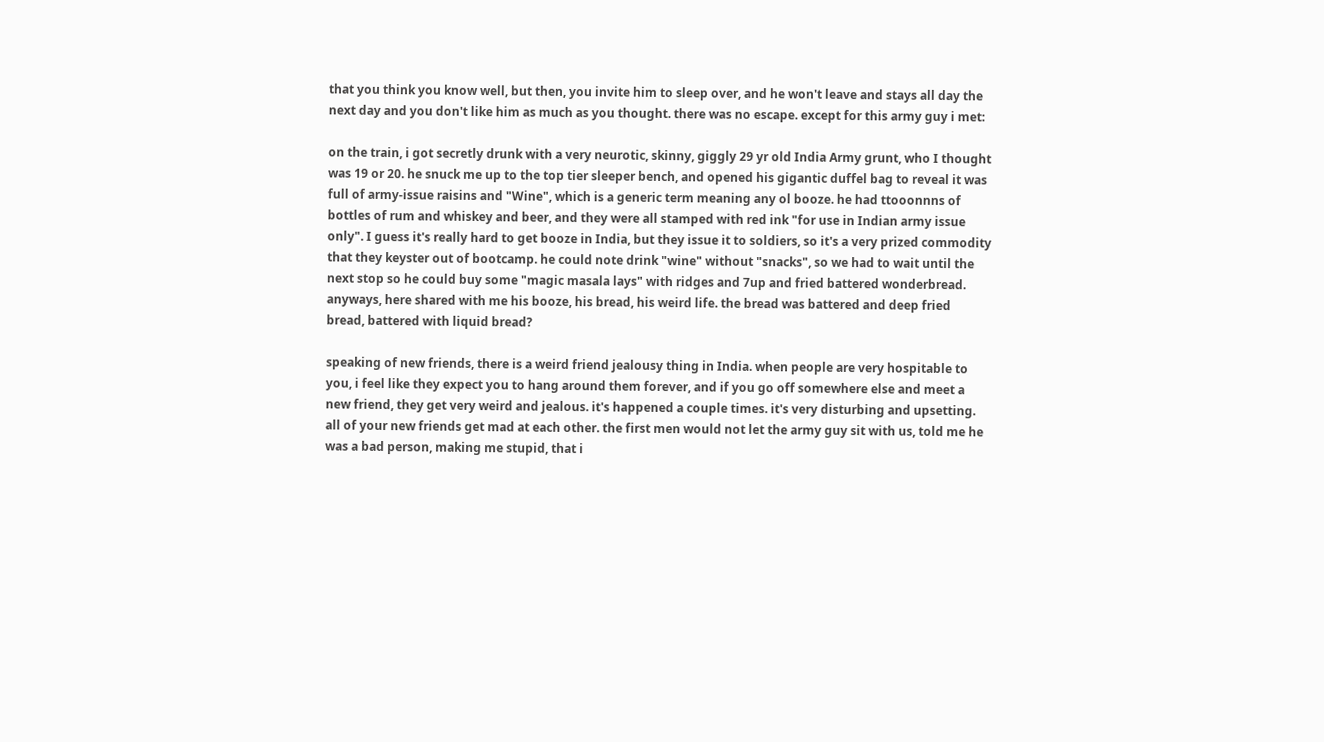that you think you know well, but then, you invite him to sleep over, and he won't leave and stays all day the next day and you don't like him as much as you thought. there was no escape. except for this army guy i met:

on the train, i got secretly drunk with a very neurotic, skinny, giggly 29 yr old India Army grunt, who I thought was 19 or 20. he snuck me up to the top tier sleeper bench, and opened his gigantic duffel bag to reveal it was full of army-issue raisins and "Wine", which is a generic term meaning any ol booze. he had ttooonnns of bottles of rum and whiskey and beer, and they were all stamped with red ink "for use in Indian army issue only". I guess it's really hard to get booze in India, but they issue it to soldiers, so it's a very prized commodity that they keyster out of bootcamp. he could note drink "wine" without "snacks", so we had to wait until the next stop so he could buy some "magic masala lays" with ridges and 7up and fried battered wonderbread. anyways, here shared with me his booze, his bread, his weird life. the bread was battered and deep fried bread, battered with liquid bread?

speaking of new friends, there is a weird friend jealousy thing in India. when people are very hospitable to you, i feel like they expect you to hang around them forever, and if you go off somewhere else and meet a new friend, they get very weird and jealous. it's happened a couple times. it's very disturbing and upsetting. all of your new friends get mad at each other. the first men would not let the army guy sit with us, told me he was a bad person, making me stupid, that i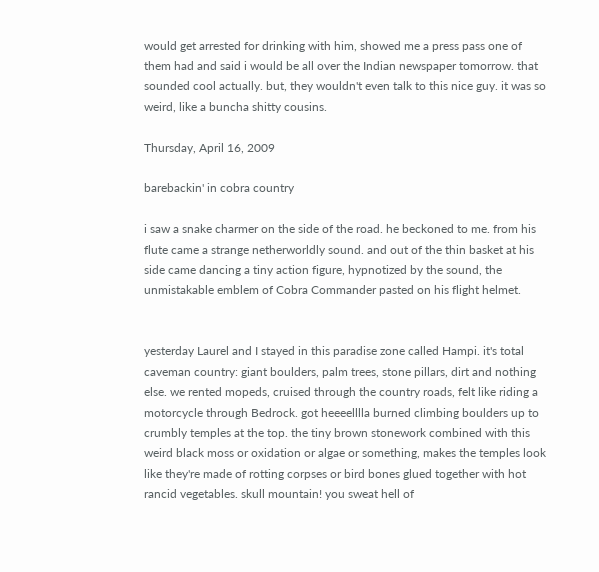would get arrested for drinking with him, showed me a press pass one of them had and said i would be all over the Indian newspaper tomorrow. that sounded cool actually. but, they wouldn't even talk to this nice guy. it was so weird, like a buncha shitty cousins.

Thursday, April 16, 2009

barebackin' in cobra country

i saw a snake charmer on the side of the road. he beckoned to me. from his flute came a strange netherworldly sound. and out of the thin basket at his side came dancing a tiny action figure, hypnotized by the sound, the unmistakable emblem of Cobra Commander pasted on his flight helmet.


yesterday Laurel and I stayed in this paradise zone called Hampi. it's total caveman country: giant boulders, palm trees, stone pillars, dirt and nothing else. we rented mopeds, cruised through the country roads, felt like riding a motorcycle through Bedrock. got heeeelllla burned climbing boulders up to crumbly temples at the top. the tiny brown stonework combined with this weird black moss or oxidation or algae or something, makes the temples look like they're made of rotting corpses or bird bones glued together with hot rancid vegetables. skull mountain! you sweat hell of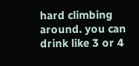hard climbing around. you can drink like 3 or 4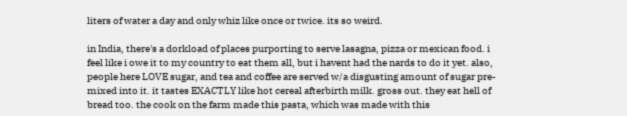liters of water a day and only whiz like once or twice. its so weird.

in India, there's a dorkload of places purporting to serve lasagna, pizza or mexican food. i feel like i owe it to my country to eat them all, but i havent had the nards to do it yet. also, people here LOVE sugar, and tea and coffee are served w/a disgusting amount of sugar pre-mixed into it. it tastes EXACTLY like hot cereal afterbirth milk. gross out. they eat hell of bread too. the cook on the farm made this pasta, which was made with this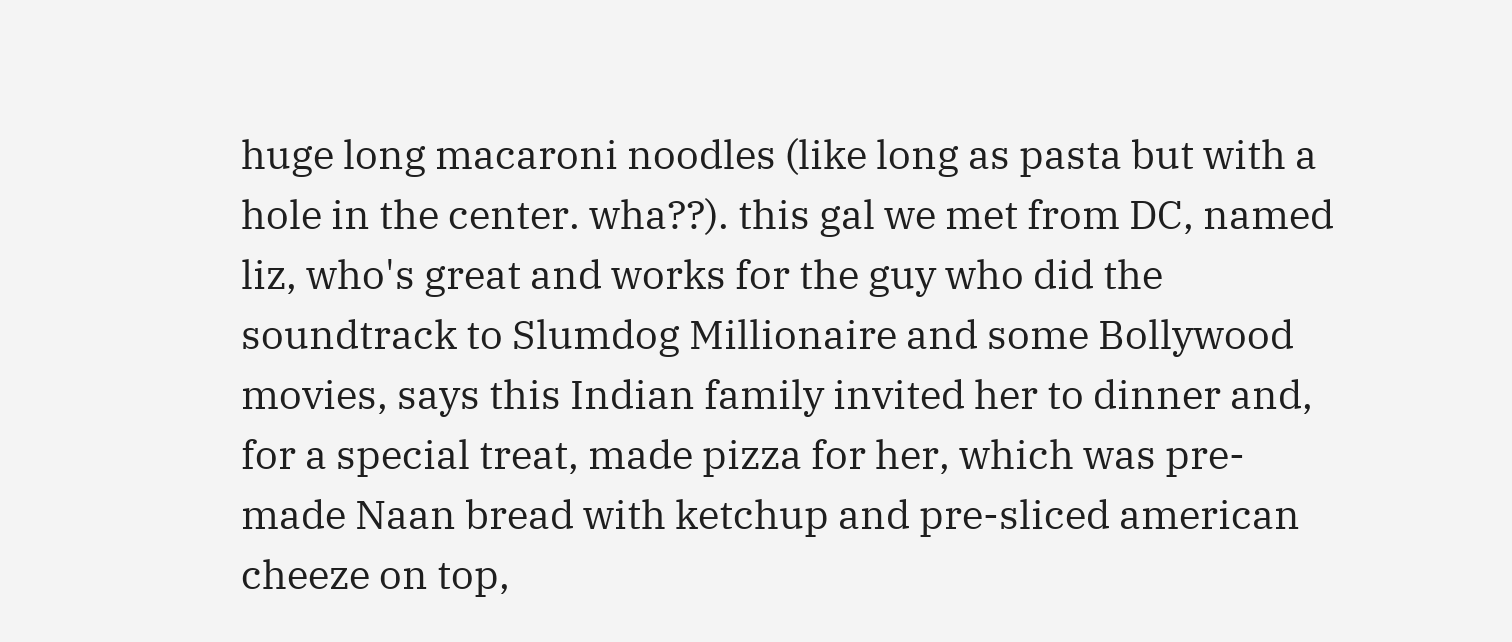huge long macaroni noodles (like long as pasta but with a hole in the center. wha??). this gal we met from DC, named liz, who's great and works for the guy who did the soundtrack to Slumdog Millionaire and some Bollywood movies, says this Indian family invited her to dinner and, for a special treat, made pizza for her, which was pre-made Naan bread with ketchup and pre-sliced american cheeze on top,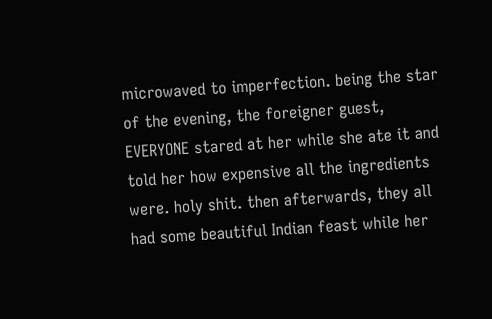microwaved to imperfection. being the star of the evening, the foreigner guest, EVERYONE stared at her while she ate it and told her how expensive all the ingredients were. holy shit. then afterwards, they all had some beautiful Indian feast while her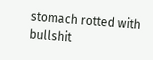stomach rotted with bullshit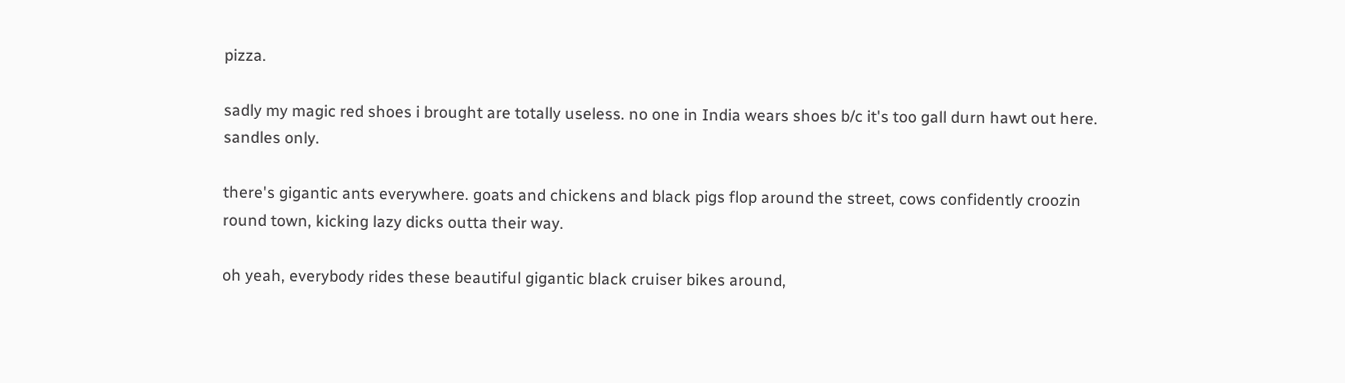pizza.

sadly my magic red shoes i brought are totally useless. no one in India wears shoes b/c it's too gall durn hawt out here. sandles only.

there's gigantic ants everywhere. goats and chickens and black pigs flop around the street, cows confidently croozin round town, kicking lazy dicks outta their way.

oh yeah, everybody rides these beautiful gigantic black cruiser bikes around,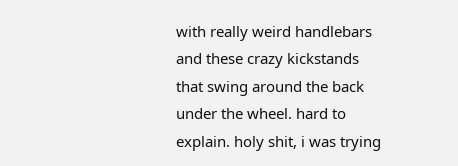with really weird handlebars and these crazy kickstands that swing around the back under the wheel. hard to explain. holy shit, i was trying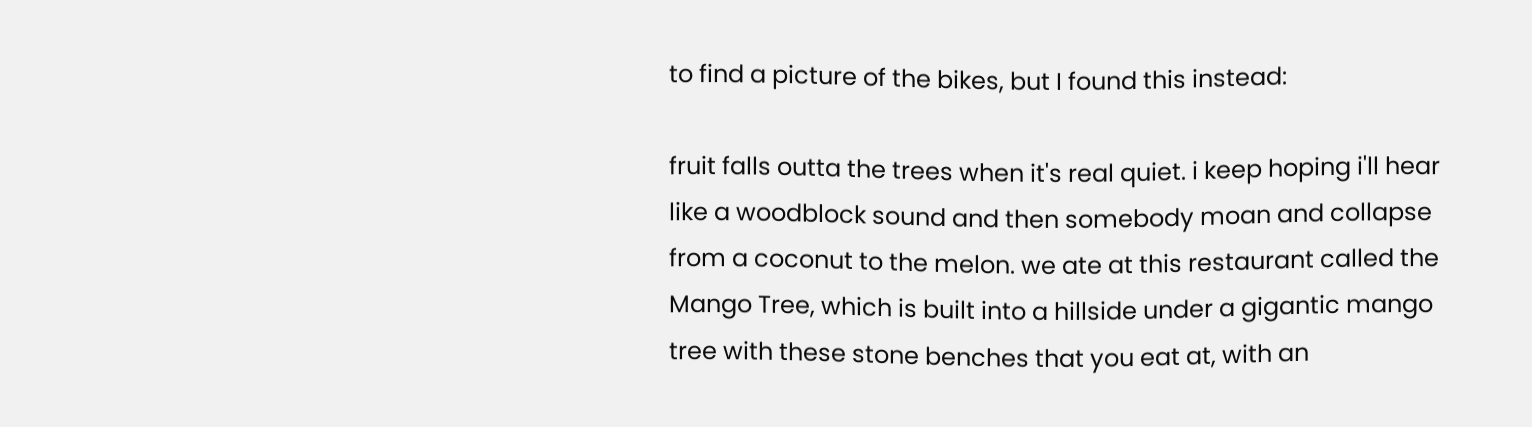to find a picture of the bikes, but I found this instead:

fruit falls outta the trees when it's real quiet. i keep hoping i'll hear like a woodblock sound and then somebody moan and collapse from a coconut to the melon. we ate at this restaurant called the Mango Tree, which is built into a hillside under a gigantic mango tree with these stone benches that you eat at, with an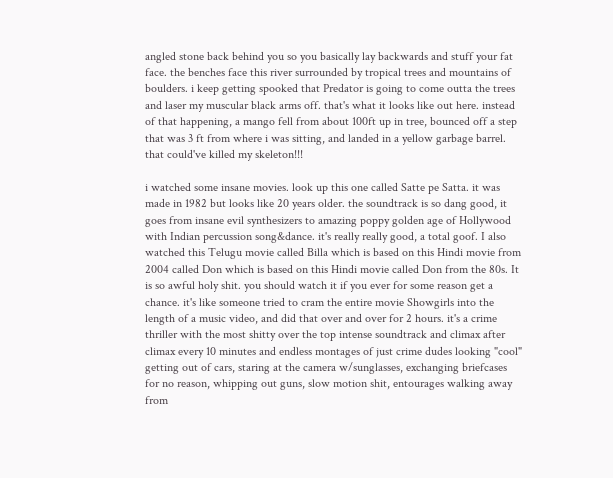angled stone back behind you so you basically lay backwards and stuff your fat face. the benches face this river surrounded by tropical trees and mountains of boulders. i keep getting spooked that Predator is going to come outta the trees and laser my muscular black arms off. that's what it looks like out here. instead of that happening, a mango fell from about 100ft up in tree, bounced off a step that was 3 ft from where i was sitting, and landed in a yellow garbage barrel. that could've killed my skeleton!!!

i watched some insane movies. look up this one called Satte pe Satta. it was made in 1982 but looks like 20 years older. the soundtrack is so dang good, it goes from insane evil synthesizers to amazing poppy golden age of Hollywood with Indian percussion song&dance. it's really really good, a total goof. I also watched this Telugu movie called Billa which is based on this Hindi movie from 2004 called Don which is based on this Hindi movie called Don from the 80s. It is so awful holy shit. you should watch it if you ever for some reason get a chance. it's like someone tried to cram the entire movie Showgirls into the length of a music video, and did that over and over for 2 hours. it's a crime thriller with the most shitty over the top intense soundtrack and climax after climax every 10 minutes and endless montages of just crime dudes looking "cool" getting out of cars, staring at the camera w/sunglasses, exchanging briefcases for no reason, whipping out guns, slow motion shit, entourages walking away from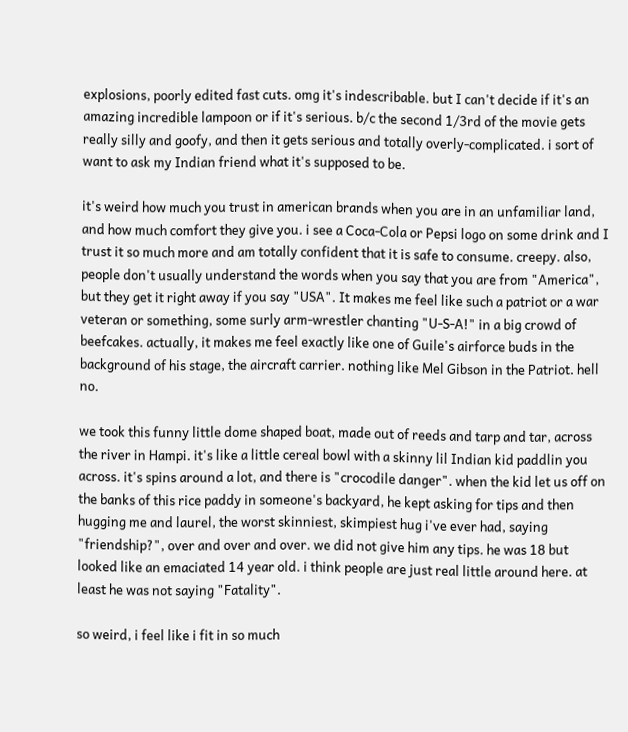explosions, poorly edited fast cuts. omg it's indescribable. but I can't decide if it's an amazing incredible lampoon or if it's serious. b/c the second 1/3rd of the movie gets really silly and goofy, and then it gets serious and totally overly-complicated. i sort of want to ask my Indian friend what it's supposed to be.

it's weird how much you trust in american brands when you are in an unfamiliar land, and how much comfort they give you. i see a Coca-Cola or Pepsi logo on some drink and I trust it so much more and am totally confident that it is safe to consume. creepy. also, people don't usually understand the words when you say that you are from "America", but they get it right away if you say "USA". It makes me feel like such a patriot or a war veteran or something, some surly arm-wrestler chanting "U-S-A!" in a big crowd of beefcakes. actually, it makes me feel exactly like one of Guile's airforce buds in the background of his stage, the aircraft carrier. nothing like Mel Gibson in the Patriot. hell no.

we took this funny little dome shaped boat, made out of reeds and tarp and tar, across the river in Hampi. it's like a little cereal bowl with a skinny lil Indian kid paddlin you across. it's spins around a lot, and there is "crocodile danger". when the kid let us off on the banks of this rice paddy in someone's backyard, he kept asking for tips and then hugging me and laurel, the worst skinniest, skimpiest hug i've ever had, saying "friendship?", over and over and over. we did not give him any tips. he was 18 but looked like an emaciated 14 year old. i think people are just real little around here. at least he was not saying "Fatality".

so weird, i feel like i fit in so much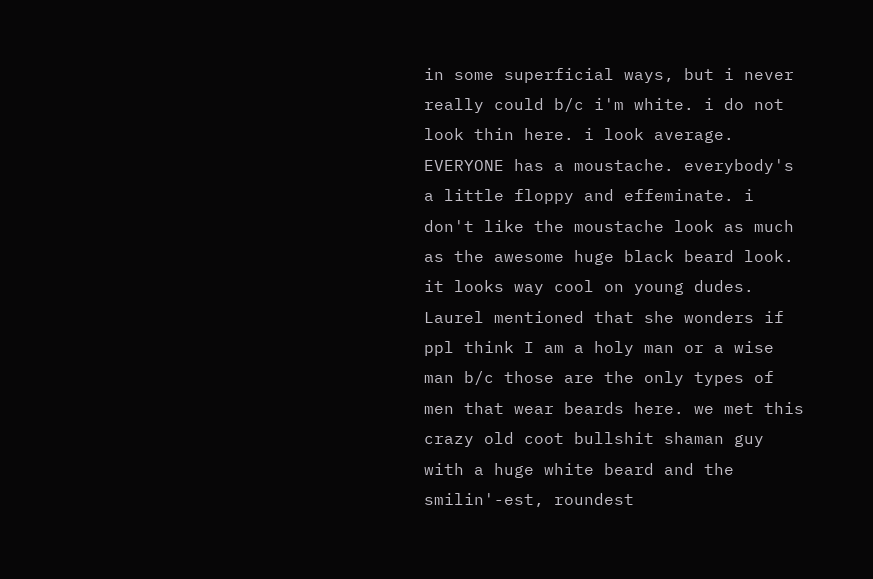in some superficial ways, but i never really could b/c i'm white. i do not look thin here. i look average. EVERYONE has a moustache. everybody's a little floppy and effeminate. i don't like the moustache look as much as the awesome huge black beard look. it looks way cool on young dudes. Laurel mentioned that she wonders if ppl think I am a holy man or a wise man b/c those are the only types of men that wear beards here. we met this crazy old coot bullshit shaman guy with a huge white beard and the smilin'-est, roundest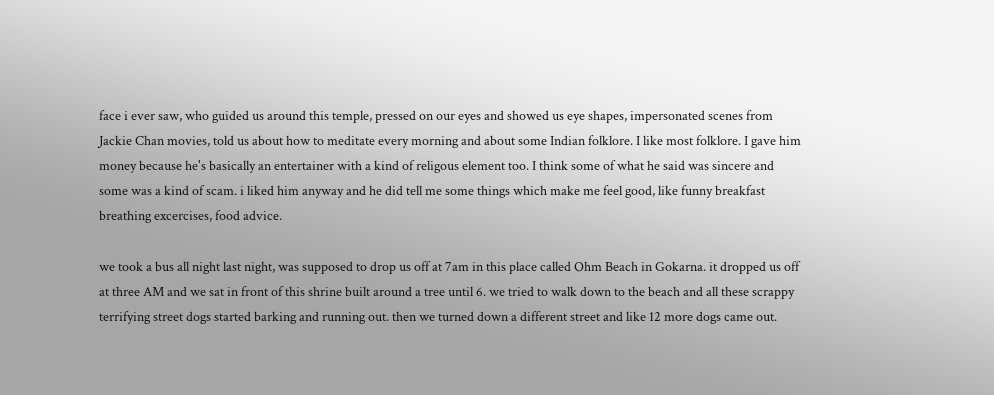face i ever saw, who guided us around this temple, pressed on our eyes and showed us eye shapes, impersonated scenes from Jackie Chan movies, told us about how to meditate every morning and about some Indian folklore. I like most folklore. I gave him money because he's basically an entertainer with a kind of religous element too. I think some of what he said was sincere and some was a kind of scam. i liked him anyway and he did tell me some things which make me feel good, like funny breakfast breathing excercises, food advice.

we took a bus all night last night, was supposed to drop us off at 7am in this place called Ohm Beach in Gokarna. it dropped us off at three AM and we sat in front of this shrine built around a tree until 6. we tried to walk down to the beach and all these scrappy terrifying street dogs started barking and running out. then we turned down a different street and like 12 more dogs came out.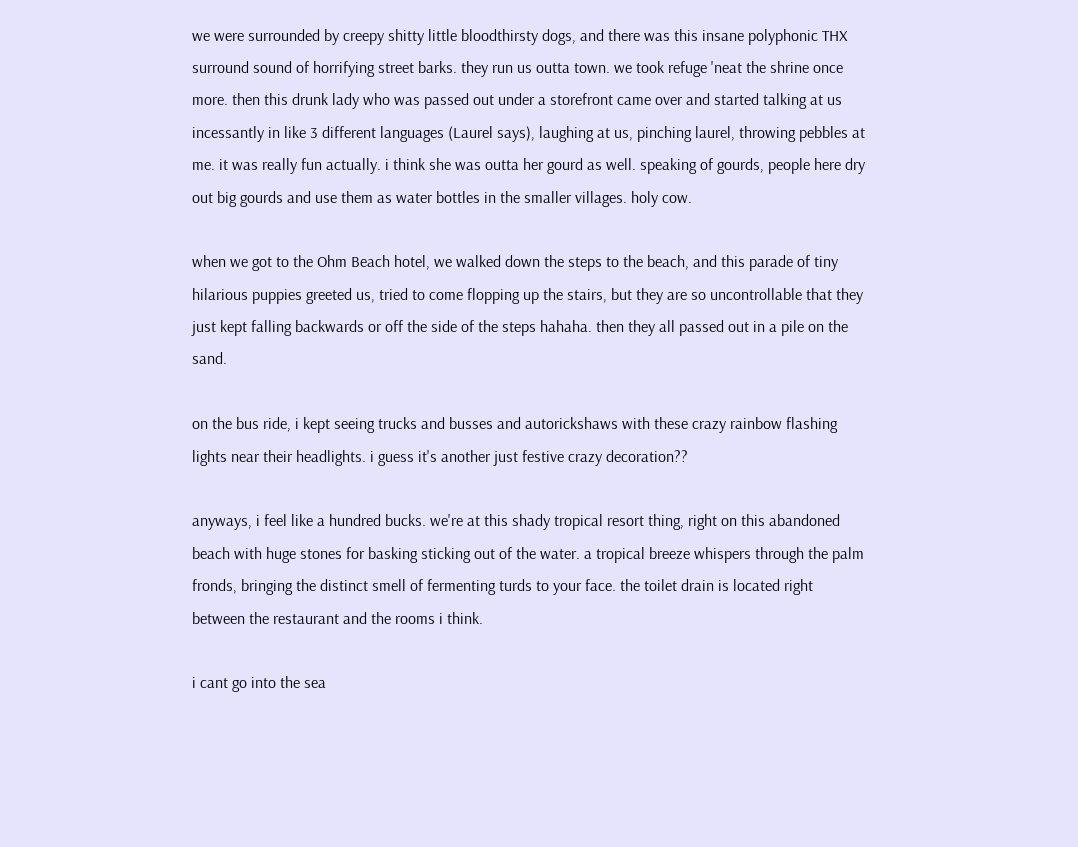we were surrounded by creepy shitty little bloodthirsty dogs, and there was this insane polyphonic THX surround sound of horrifying street barks. they run us outta town. we took refuge 'neat the shrine once more. then this drunk lady who was passed out under a storefront came over and started talking at us incessantly in like 3 different languages (Laurel says), laughing at us, pinching laurel, throwing pebbles at me. it was really fun actually. i think she was outta her gourd as well. speaking of gourds, people here dry out big gourds and use them as water bottles in the smaller villages. holy cow.

when we got to the Ohm Beach hotel, we walked down the steps to the beach, and this parade of tiny hilarious puppies greeted us, tried to come flopping up the stairs, but they are so uncontrollable that they just kept falling backwards or off the side of the steps hahaha. then they all passed out in a pile on the sand.

on the bus ride, i kept seeing trucks and busses and autorickshaws with these crazy rainbow flashing lights near their headlights. i guess it's another just festive crazy decoration??

anyways, i feel like a hundred bucks. we're at this shady tropical resort thing, right on this abandoned beach with huge stones for basking sticking out of the water. a tropical breeze whispers through the palm fronds, bringing the distinct smell of fermenting turds to your face. the toilet drain is located right between the restaurant and the rooms i think.

i cant go into the sea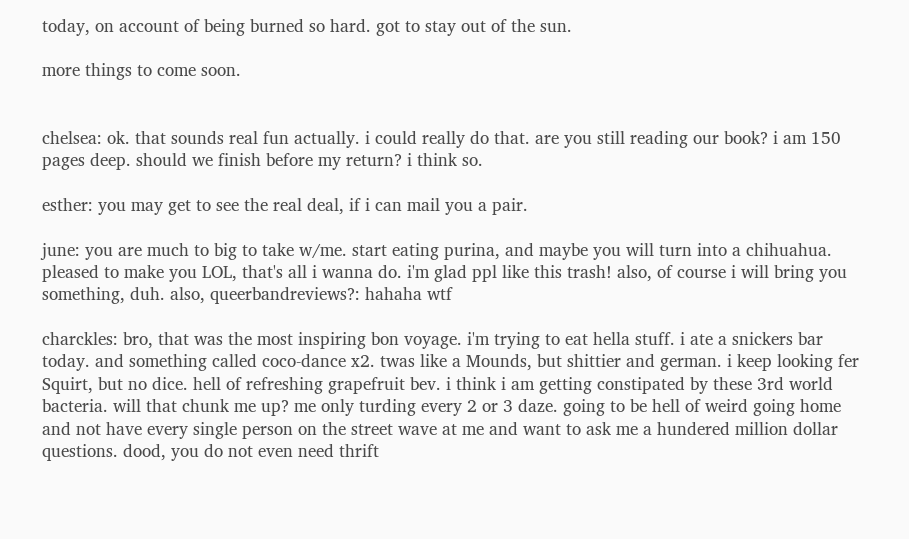today, on account of being burned so hard. got to stay out of the sun.

more things to come soon.


chelsea: ok. that sounds real fun actually. i could really do that. are you still reading our book? i am 150 pages deep. should we finish before my return? i think so.

esther: you may get to see the real deal, if i can mail you a pair.

june: you are much to big to take w/me. start eating purina, and maybe you will turn into a chihuahua. pleased to make you LOL, that's all i wanna do. i'm glad ppl like this trash! also, of course i will bring you something, duh. also, queerbandreviews?: hahaha wtf

charckles: bro, that was the most inspiring bon voyage. i'm trying to eat hella stuff. i ate a snickers bar today. and something called coco-dance x2. twas like a Mounds, but shittier and german. i keep looking fer Squirt, but no dice. hell of refreshing grapefruit bev. i think i am getting constipated by these 3rd world bacteria. will that chunk me up? me only turding every 2 or 3 daze. going to be hell of weird going home and not have every single person on the street wave at me and want to ask me a hundered million dollar questions. dood, you do not even need thrift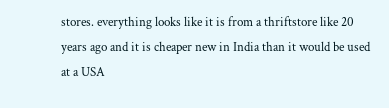stores. everything looks like it is from a thriftstore like 20 years ago and it is cheaper new in India than it would be used at a USA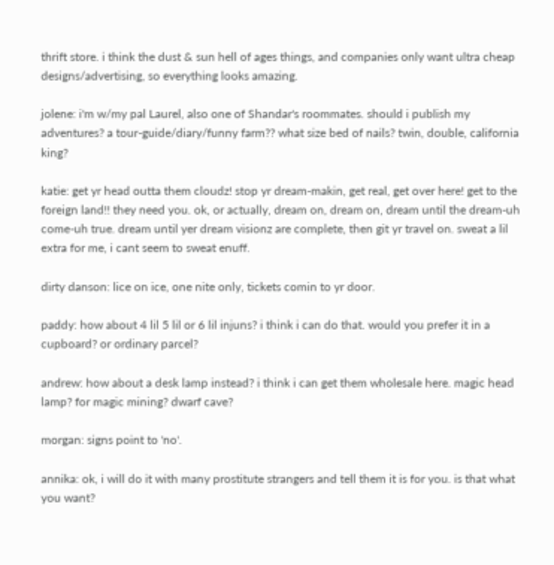thrift store. i think the dust & sun hell of ages things, and companies only want ultra cheap designs/advertising, so everything looks amazing.

jolene: i'm w/my pal Laurel, also one of Shandar's roommates. should i publish my adventures? a tour-guide/diary/funny farm?? what size bed of nails? twin, double, california king?

katie: get yr head outta them cloudz! stop yr dream-makin, get real, get over here! get to the foreign land!! they need you. ok, or actually, dream on, dream on, dream until the dream-uh come-uh true. dream until yer dream visionz are complete, then git yr travel on. sweat a lil extra for me, i cant seem to sweat enuff.

dirty danson: lice on ice, one nite only, tickets comin to yr door.

paddy: how about 4 lil 5 lil or 6 lil injuns? i think i can do that. would you prefer it in a cupboard? or ordinary parcel?

andrew: how about a desk lamp instead? i think i can get them wholesale here. magic head lamp? for magic mining? dwarf cave?

morgan: signs point to 'no'.

annika: ok, i will do it with many prostitute strangers and tell them it is for you. is that what you want?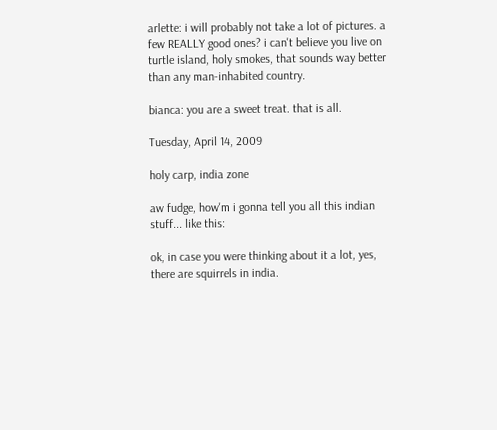arlette: i will probably not take a lot of pictures. a few REALLY good ones? i can't believe you live on turtle island, holy smokes, that sounds way better than any man-inhabited country.

bianca: you are a sweet treat. that is all.

Tuesday, April 14, 2009

holy carp, india zone

aw fudge, how'm i gonna tell you all this indian stuff... like this:

ok, in case you were thinking about it a lot, yes, there are squirrels in india.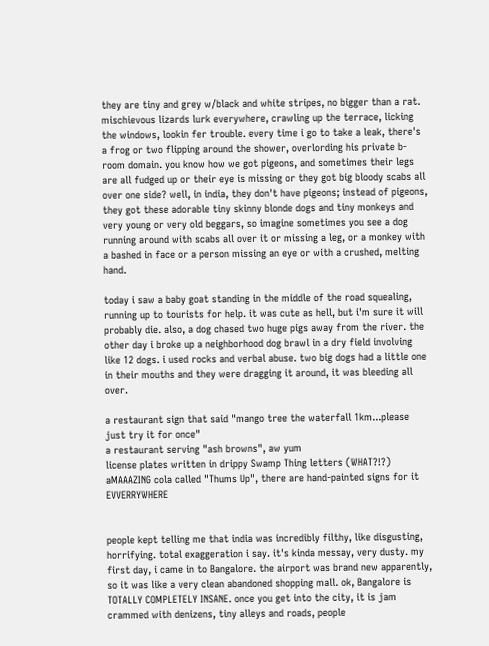they are tiny and grey w/black and white stripes, no bigger than a rat. mischievous lizards lurk everywhere, crawling up the terrace, licking the windows, lookin fer trouble. every time i go to take a leak, there's a frog or two flipping around the shower, overlording his private b-room domain. you know how we got pigeons, and sometimes their legs are all fudged up or their eye is missing or they got big bloody scabs all over one side? well, in india, they don't have pigeons; instead of pigeons, they got these adorable tiny skinny blonde dogs and tiny monkeys and very young or very old beggars, so imagine sometimes you see a dog running around with scabs all over it or missing a leg, or a monkey with a bashed in face or a person missing an eye or with a crushed, melting hand.

today i saw a baby goat standing in the middle of the road squealing, running up to tourists for help. it was cute as hell, but i'm sure it will probably die. also, a dog chased two huge pigs away from the river. the other day i broke up a neighborhood dog brawl in a dry field involving like 12 dogs. i used rocks and verbal abuse. two big dogs had a little one in their mouths and they were dragging it around, it was bleeding all over.

a restaurant sign that said "mango tree the waterfall 1km...please just try it for once"
a restaurant serving "ash browns", aw yum
license plates written in drippy Swamp Thing letters (WHAT?!?)
aMAAAZING cola called "Thums Up", there are hand-painted signs for it EVVERRYWHERE


people kept telling me that india was incredibly filthy, like disgusting, horrifying. total exaggeration i say. it's kinda messay, very dusty. my first day, i came in to Bangalore. the airport was brand new apparently, so it was like a very clean abandoned shopping mall. ok, Bangalore is TOTALLY COMPLETELY INSANE. once you get into the city, it is jam crammed with denizens, tiny alleys and roads, people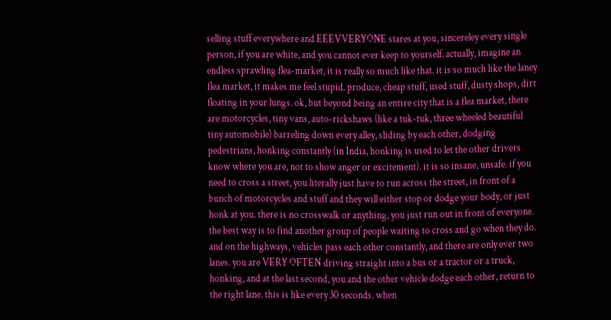selling stuff everywhere and EEEVVERYONE stares at you, sincereley every single person, if you are white, and you cannot ever keep to yourself. actually, imagine an endless sprawling flea-market, it is really so much like that. it is so much like the laney flea market, it makes me feel stupid. produce, cheap stuff, used stuff, dusty shops, dirt floating in your lungs. ok, but beyond being an entire city that is a flea market, there are motorcycles, tiny vans, auto-rickshaws (like a tuk-tuk, three wheeled beautiful tiny automobile) barreling down every alley, sliding by each other, dodging pedestrians, honking constantly (in India, honking is used to let the other drivers know where you are, not to show anger or excitement). it is so insane, unsafe. if you need to cross a street, you literally just have to run across the street, in front of a bunch of motorcycles and stuff and they will either stop or dodge your body, or just honk at you. there is no crosswalk or anything, you just run out in front of everyone. the best way is to find another group of people waiting to cross and go when they do. and on the highways, vehicles pass each other constantly, and there are only ever two lanes. you are VERY OFTEN driving straight into a bus or a tractor or a truck, honking, and at the last second, you and the other vehicle dodge each other, return to the right lane. this is like every 30 seconds. when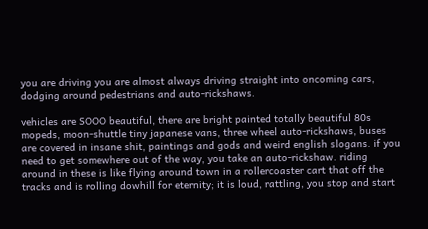you are driving you are almost always driving straight into oncoming cars, dodging around pedestrians and auto-rickshaws.

vehicles are SOOO beautiful, there are bright painted totally beautiful 80s mopeds, moon-shuttle tiny japanese vans, three wheel auto-rickshaws, buses are covered in insane shit, paintings and gods and weird english slogans. if you need to get somewhere out of the way, you take an auto-rickshaw. riding around in these is like flying around town in a rollercoaster cart that off the tracks and is rolling dowhill for eternity; it is loud, rattling, you stop and start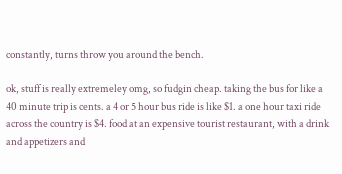constantly, turns throw you around the bench.

ok, stuff is really extremeley omg, so fudgin cheap. taking the bus for like a 40 minute trip is cents. a 4 or 5 hour bus ride is like $1. a one hour taxi ride across the country is $4. food at an expensive tourist restaurant, with a drink and appetizers and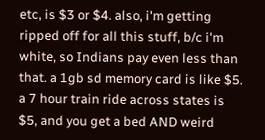etc, is $3 or $4. also, i'm getting ripped off for all this stuff, b/c i'm white, so Indians pay even less than that. a 1gb sd memory card is like $5. a 7 hour train ride across states is $5, and you get a bed AND weird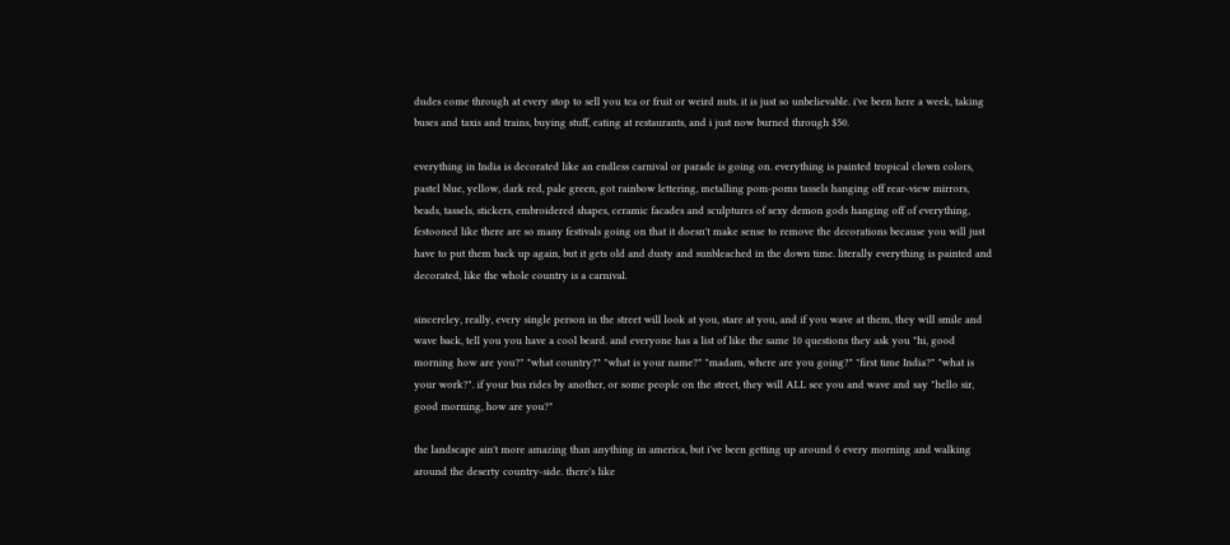dudes come through at every stop to sell you tea or fruit or weird nuts. it is just so unbelievable. i've been here a week, taking buses and taxis and trains, buying stuff, eating at restaurants, and i just now burned through $50.

everything in India is decorated like an endless carnival or parade is going on. everything is painted tropical clown colors, pastel blue, yellow, dark red, pale green, got rainbow lettering, metalling pom-poms tassels hanging off rear-view mirrors, beads, tassels, stickers, embroidered shapes, ceramic facades and sculptures of sexy demon gods hanging off of everything, festooned like there are so many festivals going on that it doesn't make sense to remove the decorations because you will just have to put them back up again, but it gets old and dusty and sunbleached in the down time. literally everything is painted and decorated, like the whole country is a carnival.

sincereley, really, every single person in the street will look at you, stare at you, and if you wave at them, they will smile and wave back, tell you you have a cool beard. and everyone has a list of like the same 10 questions they ask you "hi, good morning how are you?" "what country?" "what is your name?" "madam, where are you going?" "first time India?" "what is your work?". if your bus rides by another, or some people on the street, they will ALL see you and wave and say "hello sir, good morning, how are you?"

the landscape ain't more amazing than anything in america, but i've been getting up around 6 every morning and walking around the deserty country-side. there's like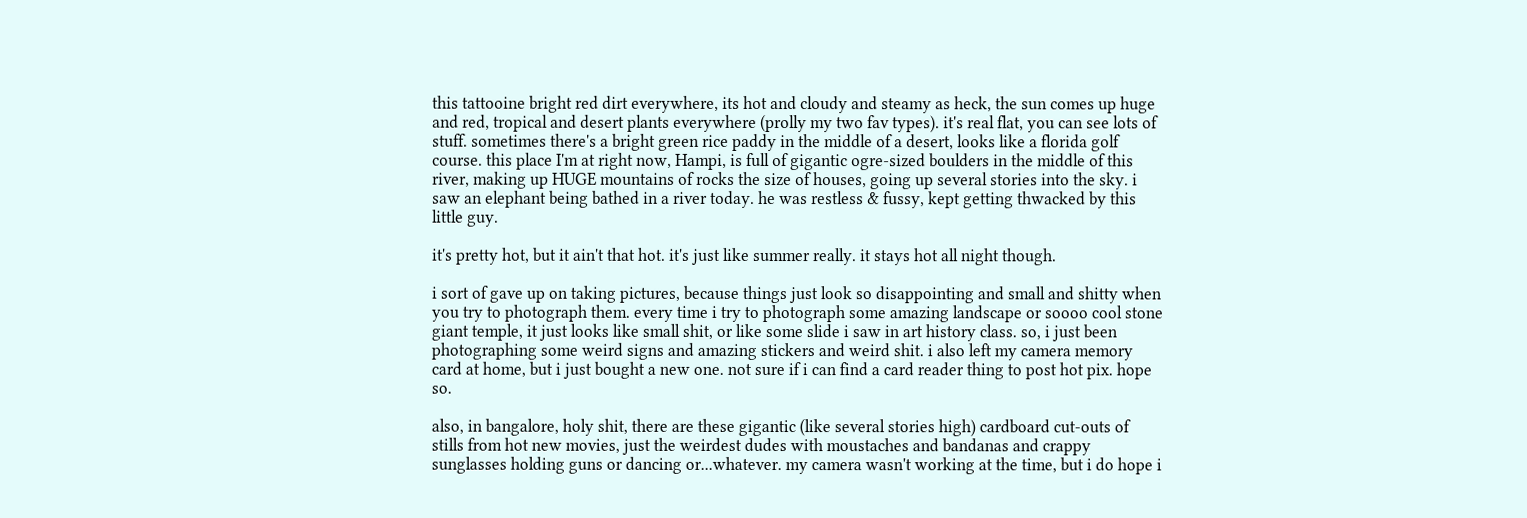this tattooine bright red dirt everywhere, its hot and cloudy and steamy as heck, the sun comes up huge and red, tropical and desert plants everywhere (prolly my two fav types). it's real flat, you can see lots of stuff. sometimes there's a bright green rice paddy in the middle of a desert, looks like a florida golf course. this place I'm at right now, Hampi, is full of gigantic ogre-sized boulders in the middle of this river, making up HUGE mountains of rocks the size of houses, going up several stories into the sky. i saw an elephant being bathed in a river today. he was restless & fussy, kept getting thwacked by this little guy.

it's pretty hot, but it ain't that hot. it's just like summer really. it stays hot all night though.

i sort of gave up on taking pictures, because things just look so disappointing and small and shitty when you try to photograph them. every time i try to photograph some amazing landscape or soooo cool stone giant temple, it just looks like small shit, or like some slide i saw in art history class. so, i just been photographing some weird signs and amazing stickers and weird shit. i also left my camera memory card at home, but i just bought a new one. not sure if i can find a card reader thing to post hot pix. hope so.

also, in bangalore, holy shit, there are these gigantic (like several stories high) cardboard cut-outs of stills from hot new movies, just the weirdest dudes with moustaches and bandanas and crappy sunglasses holding guns or dancing or...whatever. my camera wasn't working at the time, but i do hope i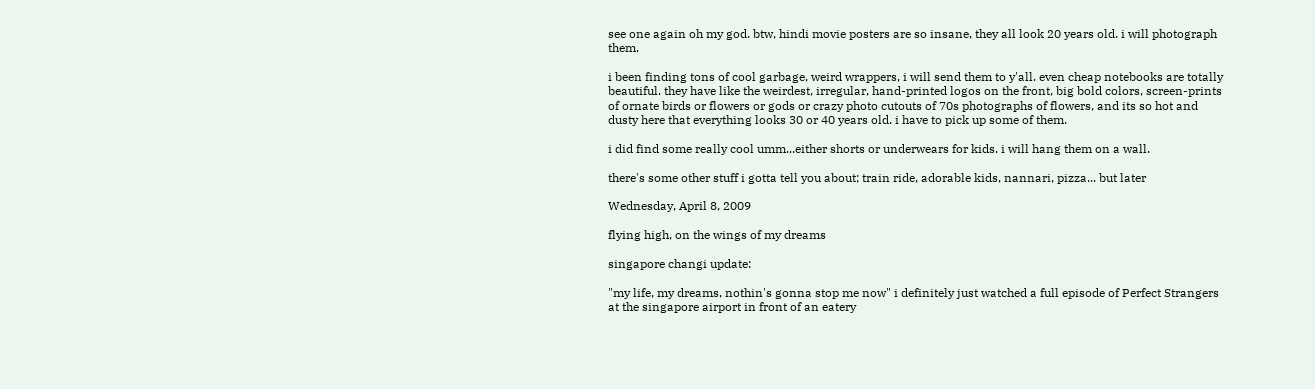see one again oh my god. btw, hindi movie posters are so insane, they all look 20 years old. i will photograph them.

i been finding tons of cool garbage, weird wrappers, i will send them to y'all. even cheap notebooks are totally beautiful. they have like the weirdest, irregular, hand-printed logos on the front, big bold colors, screen-prints of ornate birds or flowers or gods or crazy photo cutouts of 70s photographs of flowers, and its so hot and dusty here that everything looks 30 or 40 years old. i have to pick up some of them.

i did find some really cool umm...either shorts or underwears for kids. i will hang them on a wall.

there's some other stuff i gotta tell you about; train ride, adorable kids, nannari, pizza... but later

Wednesday, April 8, 2009

flying high, on the wings of my dreams

singapore changi update:

"my life, my dreams, nothin's gonna stop me now" i definitely just watched a full episode of Perfect Strangers at the singapore airport in front of an eatery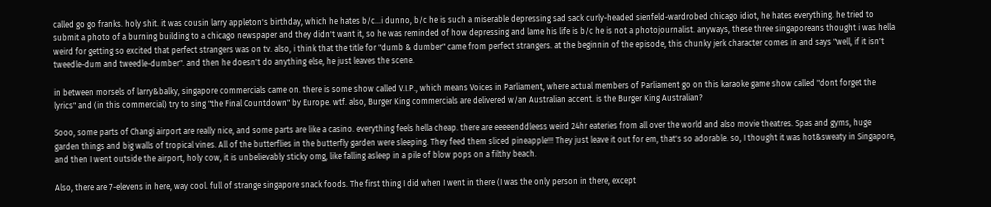called go go franks. holy shit. it was cousin larry appleton's birthday, which he hates b/c...i dunno, b/c he is such a miserable depressing sad sack curly-headed sienfeld-wardrobed chicago idiot, he hates everything. he tried to submit a photo of a burning building to a chicago newspaper and they didn't want it, so he was reminded of how depressing and lame his life is b/c he is not a photojournalist. anyways, these three singaporeans thought i was hella weird for getting so excited that perfect strangers was on tv. also, i think that the title for "dumb & dumber" came from perfect strangers. at the beginnin of the episode, this chunky jerk character comes in and says "well, if it isn't tweedle-dum and tweedle-dumber". and then he doesn't do anything else, he just leaves the scene.

in between morsels of larry&balky, singapore commercials came on. there is some show called V.I.P., which means Voices in Parliament, where actual members of Parliament go on this karaoke game show called "dont forget the lyrics" and (in this commercial) try to sing "the Final Countdown" by Europe. wtf. also, Burger King commercials are delivered w/an Australian accent. is the Burger King Australian?

Sooo, some parts of Changi airport are really nice, and some parts are like a casino. everything feels hella cheap. there are eeeeenddleess weird 24hr eateries from all over the world and also movie theatres. Spas and gyms, huge garden things and big walls of tropical vines. All of the butterflies in the butterfly garden were sleeping. They feed them sliced pineapple!!! They just leave it out for em, that's so adorable. so, I thought it was hot&sweaty in Singapore, and then I went outside the airport, holy cow, it is unbelievably sticky omg, like falling asleep in a pile of blow pops on a filthy beach.

Also, there are 7-elevens in here, way cool. full of strange singapore snack foods. The first thing I did when I went in there (I was the only person in there, except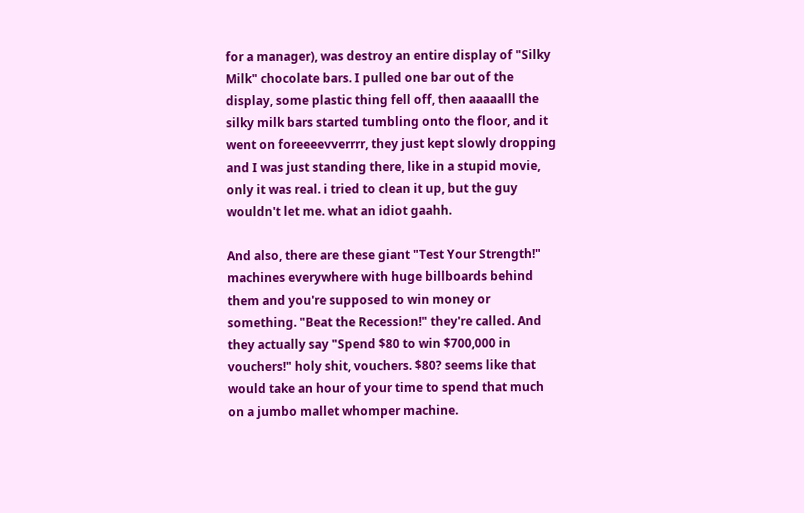for a manager), was destroy an entire display of "Silky Milk" chocolate bars. I pulled one bar out of the display, some plastic thing fell off, then aaaaalll the silky milk bars started tumbling onto the floor, and it went on foreeeevverrrr, they just kept slowly dropping and I was just standing there, like in a stupid movie, only it was real. i tried to clean it up, but the guy wouldn't let me. what an idiot gaahh.

And also, there are these giant "Test Your Strength!" machines everywhere with huge billboards behind them and you're supposed to win money or something. "Beat the Recession!" they're called. And they actually say "Spend $80 to win $700,000 in vouchers!" holy shit, vouchers. $80? seems like that would take an hour of your time to spend that much on a jumbo mallet whomper machine.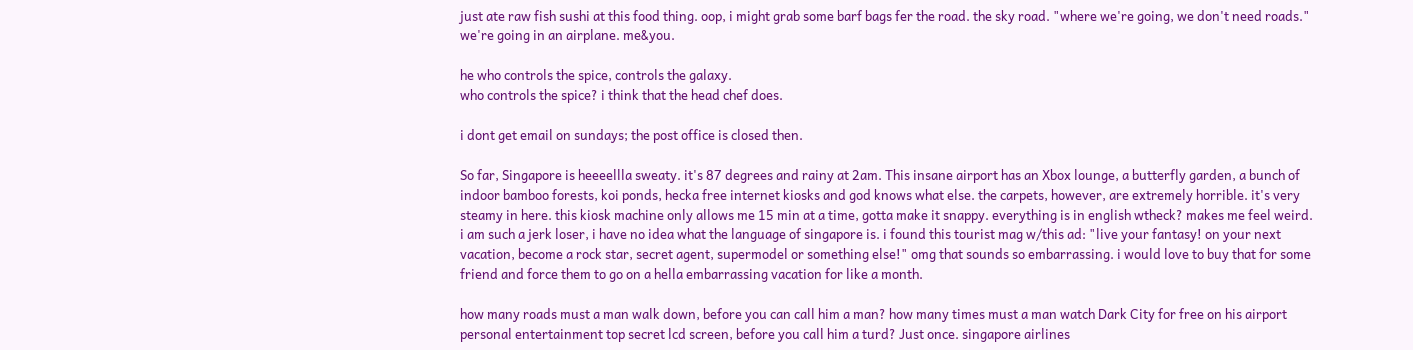just ate raw fish sushi at this food thing. oop, i might grab some barf bags fer the road. the sky road. "where we're going, we don't need roads." we're going in an airplane. me&you.

he who controls the spice, controls the galaxy.
who controls the spice? i think that the head chef does.

i dont get email on sundays; the post office is closed then.

So far, Singapore is heeeellla sweaty. it's 87 degrees and rainy at 2am. This insane airport has an Xbox lounge, a butterfly garden, a bunch of indoor bamboo forests, koi ponds, hecka free internet kiosks and god knows what else. the carpets, however, are extremely horrible. it's very steamy in here. this kiosk machine only allows me 15 min at a time, gotta make it snappy. everything is in english wtheck? makes me feel weird. i am such a jerk loser, i have no idea what the language of singapore is. i found this tourist mag w/this ad: "live your fantasy! on your next vacation, become a rock star, secret agent, supermodel or something else!" omg that sounds so embarrassing. i would love to buy that for some friend and force them to go on a hella embarrassing vacation for like a month.

how many roads must a man walk down, before you can call him a man? how many times must a man watch Dark City for free on his airport personal entertainment top secret lcd screen, before you call him a turd? Just once. singapore airlines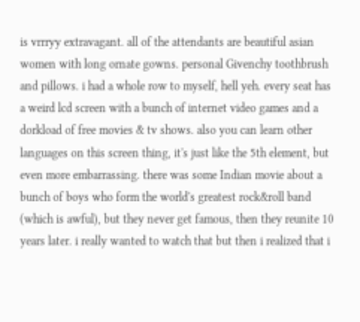is vrrryy extravagant. all of the attendants are beautiful asian women with long ornate gowns. personal Givenchy toothbrush and pillows. i had a whole row to myself, hell yeh. every seat has a weird lcd screen with a bunch of internet video games and a dorkload of free movies & tv shows. also you can learn other languages on this screen thing, it's just like the 5th element, but even more embarrassing. there was some Indian movie about a bunch of boys who form the world's greatest rock&roll band (which is awful), but they never get famous, then they reunite 10 years later. i really wanted to watch that but then i realized that i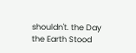shouldn't. the Day the Earth Stood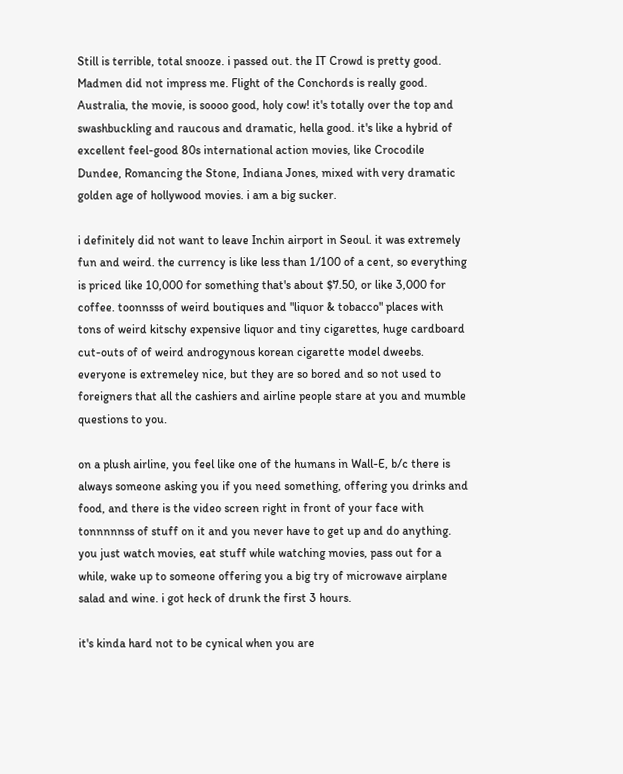Still is terrible, total snooze. i passed out. the IT Crowd is pretty good. Madmen did not impress me. Flight of the Conchords is really good. Australia, the movie, is soooo good, holy cow! it's totally over the top and swashbuckling and raucous and dramatic, hella good. it's like a hybrid of excellent feel-good 80s international action movies, like Crocodile Dundee, Romancing the Stone, Indiana Jones, mixed with very dramatic golden age of hollywood movies. i am a big sucker.

i definitely did not want to leave Inchin airport in Seoul. it was extremely fun and weird. the currency is like less than 1/100 of a cent, so everything is priced like 10,000 for something that's about $7.50, or like 3,000 for coffee. toonnsss of weird boutiques and "liquor & tobacco" places with tons of weird kitschy expensive liquor and tiny cigarettes, huge cardboard cut-outs of of weird androgynous korean cigarette model dweebs. everyone is extremeley nice, but they are so bored and so not used to foreigners that all the cashiers and airline people stare at you and mumble questions to you.

on a plush airline, you feel like one of the humans in Wall-E, b/c there is always someone asking you if you need something, offering you drinks and food, and there is the video screen right in front of your face with tonnnnnss of stuff on it and you never have to get up and do anything. you just watch movies, eat stuff while watching movies, pass out for a while, wake up to someone offering you a big try of microwave airplane salad and wine. i got heck of drunk the first 3 hours.

it's kinda hard not to be cynical when you are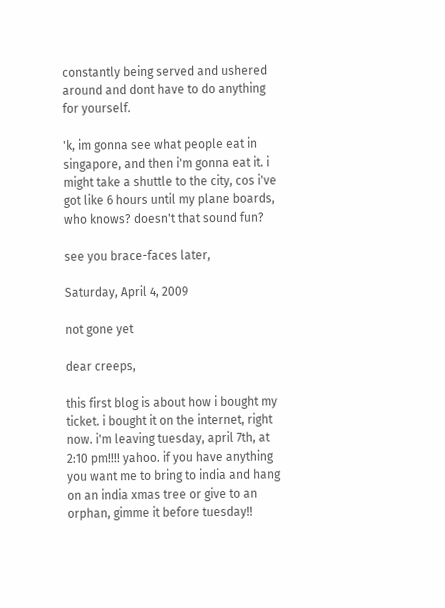constantly being served and ushered around and dont have to do anything for yourself.

'k, im gonna see what people eat in singapore, and then i'm gonna eat it. i might take a shuttle to the city, cos i've got like 6 hours until my plane boards, who knows? doesn't that sound fun?

see you brace-faces later,

Saturday, April 4, 2009

not gone yet

dear creeps,

this first blog is about how i bought my ticket. i bought it on the internet, right now. i'm leaving tuesday, april 7th, at 2:10 pm!!!! yahoo. if you have anything you want me to bring to india and hang on an india xmas tree or give to an orphan, gimme it before tuesday!!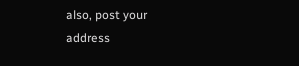also, post your address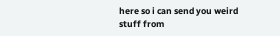here so i can send you weird stuff from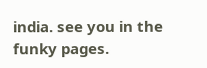india. see you in the funky pages.